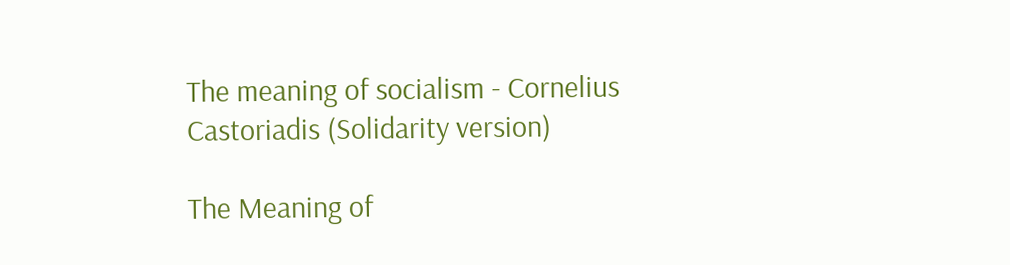The meaning of socialism - Cornelius Castoriadis (Solidarity version)

The Meaning of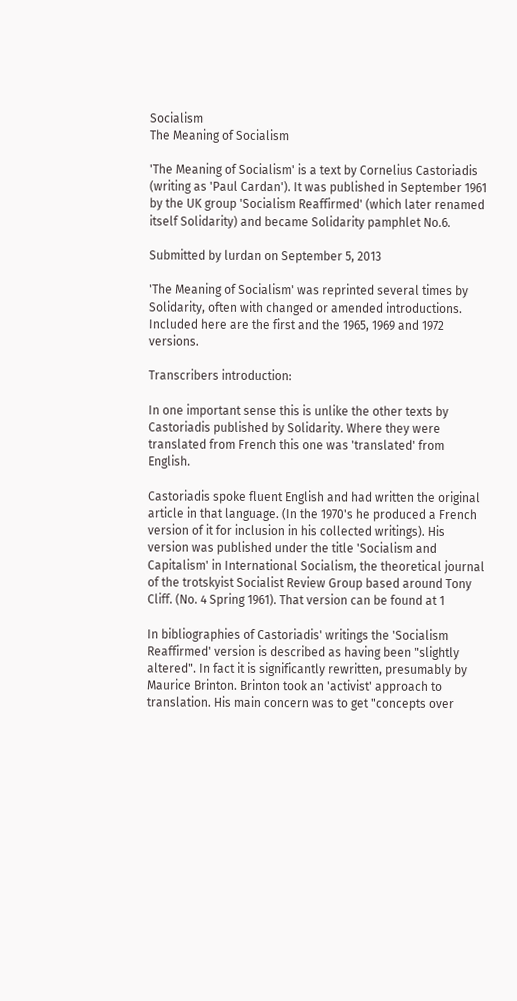Socialism
The Meaning of Socialism

'The Meaning of Socialism' is a text by Cornelius Castoriadis (writing as 'Paul Cardan'). It was published in September 1961 by the UK group 'Socialism Reaffirmed' (which later renamed itself Solidarity) and became Solidarity pamphlet No.6.

Submitted by lurdan on September 5, 2013

'The Meaning of Socialism' was reprinted several times by Solidarity, often with changed or amended introductions. Included here are the first and the 1965, 1969 and 1972 versions.

Transcribers introduction:

In one important sense this is unlike the other texts by Castoriadis published by Solidarity. Where they were translated from French this one was 'translated' from English.

Castoriadis spoke fluent English and had written the original article in that language. (In the 1970's he produced a French version of it for inclusion in his collected writings). His version was published under the title 'Socialism and Capitalism' in International Socialism, the theoretical journal of the trotskyist Socialist Review Group based around Tony Cliff. (No. 4 Spring 1961). That version can be found at 1

In bibliographies of Castoriadis' writings the 'Socialism Reaffirmed' version is described as having been "slightly altered". In fact it is significantly rewritten, presumably by Maurice Brinton. Brinton took an 'activist' approach to translation. His main concern was to get "concepts over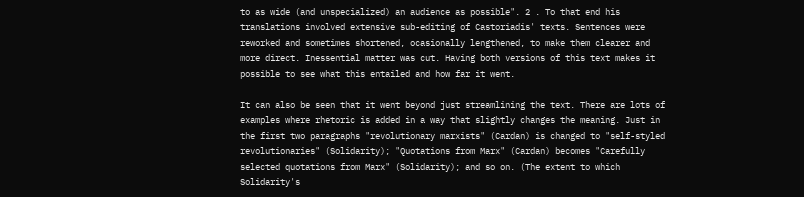to as wide (and unspecialized) an audience as possible". 2 . To that end his translations involved extensive sub-editing of Castoriadis' texts. Sentences were reworked and sometimes shortened, ocasionally lengthened, to make them clearer and more direct. Inessential matter was cut. Having both versions of this text makes it possible to see what this entailed and how far it went.

It can also be seen that it went beyond just streamlining the text. There are lots of examples where rhetoric is added in a way that slightly changes the meaning. Just in the first two paragraphs "revolutionary marxists" (Cardan) is changed to "self-styled revolutionaries" (Solidarity); "Quotations from Marx" (Cardan) becomes "Carefully selected quotations from Marx" (Solidarity); and so on. (The extent to which Solidarity's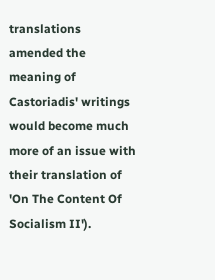translations amended the meaning of Castoriadis' writings would become much more of an issue with their translation of 'On The Content Of Socialism II').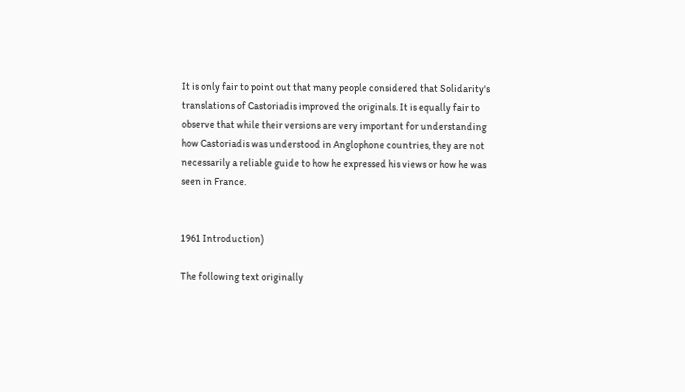It is only fair to point out that many people considered that Solidarity's translations of Castoriadis improved the originals. It is equally fair to observe that while their versions are very important for understanding how Castoriadis was understood in Anglophone countries, they are not necessarily a reliable guide to how he expressed his views or how he was seen in France.


1961 Introduction)

The following text originally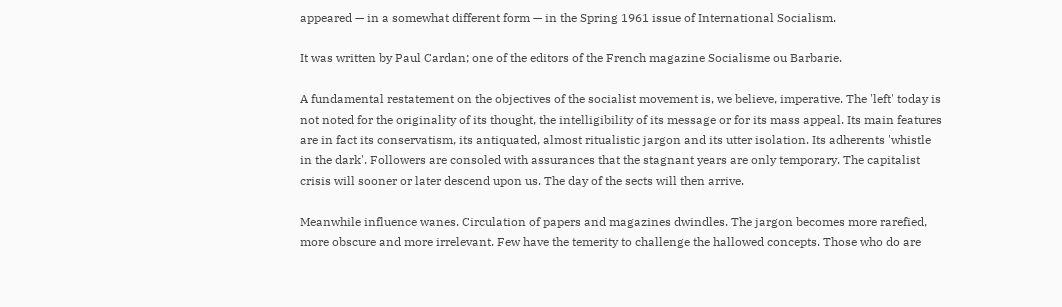appeared — in a somewhat different form — in the Spring 1961 issue of International Socialism.

It was written by Paul Cardan; one of the editors of the French magazine Socialisme ou Barbarie.

A fundamental restatement on the objectives of the socialist movement is, we believe, imperative. The 'left' today is not noted for the originality of its thought, the intelligibility of its message or for its mass appeal. Its main features are in fact its conservatism, its antiquated, almost ritualistic jargon and its utter isolation. Its adherents 'whistle in the dark'. Followers are consoled with assurances that the stagnant years are only temporary. The capitalist crisis will sooner or later descend upon us. The day of the sects will then arrive.

Meanwhile influence wanes. Circulation of papers and magazines dwindles. The jargon becomes more rarefied, more obscure and more irrelevant. Few have the temerity to challenge the hallowed concepts. Those who do are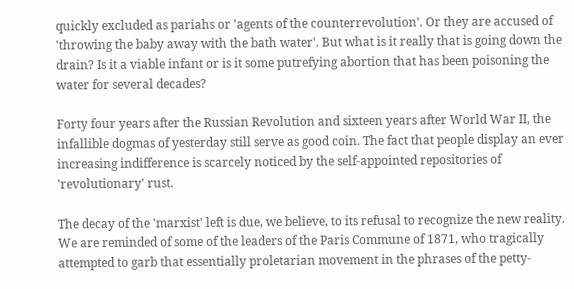quickly excluded as pariahs or 'agents of the counterrevolution'. Or they are accused of 'throwing the baby away with the bath water'. But what is it really that is going down the drain? Is it a viable infant or is it some putrefying abortion that has been poisoning the water for several decades?

Forty four years after the Russian Revolution and sixteen years after World War II, the infallible dogmas of yesterday still serve as good coin. The fact that people display an ever increasing indifference is scarcely noticed by the self-appointed repositories of 'revolutionary' rust.

The decay of the 'marxist' left is due, we believe, to its refusal to recognize the new reality. We are reminded of some of the leaders of the Paris Commune of 1871, who tragically attempted to garb that essentially proletarian movement in the phrases of the petty-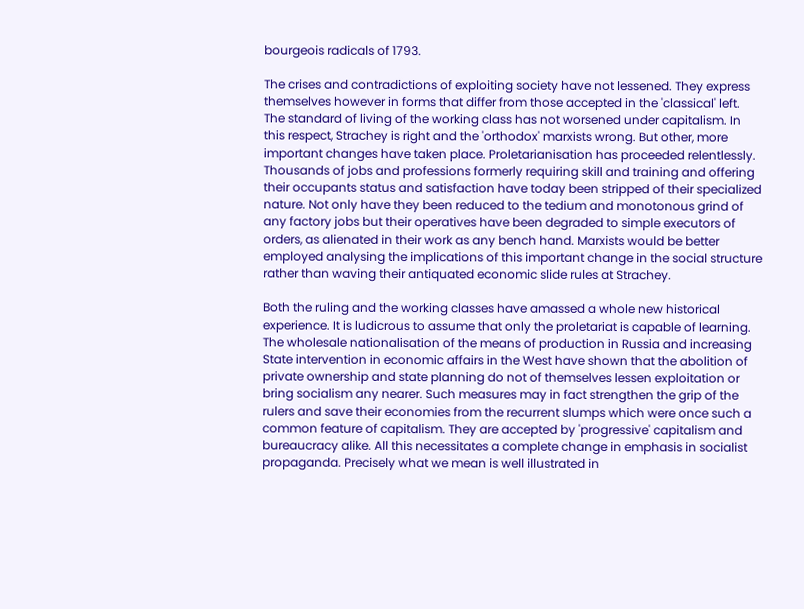bourgeois radicals of 1793.

The crises and contradictions of exploiting society have not lessened. They express themselves however in forms that differ from those accepted in the 'classical' left. The standard of living of the working class has not worsened under capitalism. In this respect, Strachey is right and the 'orthodox' marxists wrong. But other, more important changes have taken place. Proletarianisation has proceeded relentlessly. Thousands of jobs and professions formerly requiring skill and training and offering their occupants status and satisfaction have today been stripped of their specialized nature. Not only have they been reduced to the tedium and monotonous grind of any factory jobs but their operatives have been degraded to simple executors of orders, as alienated in their work as any bench hand. Marxists would be better employed analysing the implications of this important change in the social structure rather than waving their antiquated economic slide rules at Strachey.

Both the ruling and the working classes have amassed a whole new historical experience. It is ludicrous to assume that only the proletariat is capable of learning. The wholesale nationalisation of the means of production in Russia and increasing State intervention in economic affairs in the West have shown that the abolition of private ownership and state planning do not of themselves lessen exploitation or bring socialism any nearer. Such measures may in fact strengthen the grip of the rulers and save their economies from the recurrent slumps which were once such a common feature of capitalism. They are accepted by 'progressive' capitalism and bureaucracy alike. All this necessitates a complete change in emphasis in socialist propaganda. Precisely what we mean is well illustrated in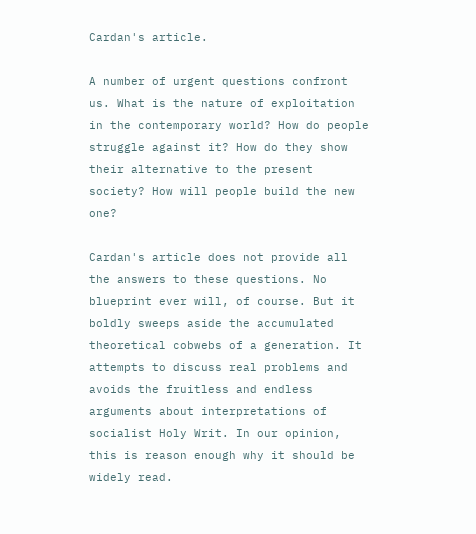Cardan's article.

A number of urgent questions confront us. What is the nature of exploitation in the contemporary world? How do people struggle against it? How do they show their alternative to the present society? How will people build the new one?

Cardan's article does not provide all the answers to these questions. No blueprint ever will, of course. But it boldly sweeps aside the accumulated theoretical cobwebs of a generation. It attempts to discuss real problems and avoids the fruitless and endless arguments about interpretations of socialist Holy Writ. In our opinion, this is reason enough why it should be widely read.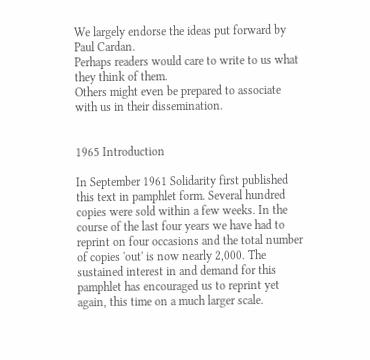We largely endorse the ideas put forward by Paul Cardan.
Perhaps readers would care to write to us what they think of them.
Others might even be prepared to associate with us in their dissemination.


1965 Introduction

In September 1961 Solidarity first published this text in pamphlet form. Several hundred copies were sold within a few weeks. In the course of the last four years we have had to reprint on four occasions and the total number of copies 'out' is now nearly 2,000. The sustained interest in and demand for this pamphlet has encouraged us to reprint yet again, this time on a much larger scale.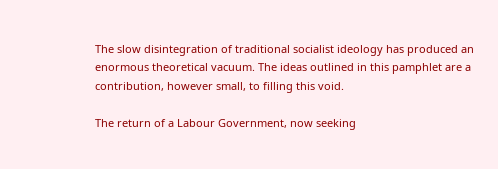The slow disintegration of traditional socialist ideology has produced an enormous theoretical vacuum. The ideas outlined in this pamphlet are a contribution, however small, to filling this void.

The return of a Labour Government, now seeking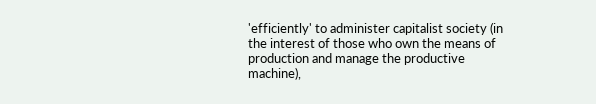'efficiently' to administer capitalist society (in the interest of those who own the means of production and manage the productive machine),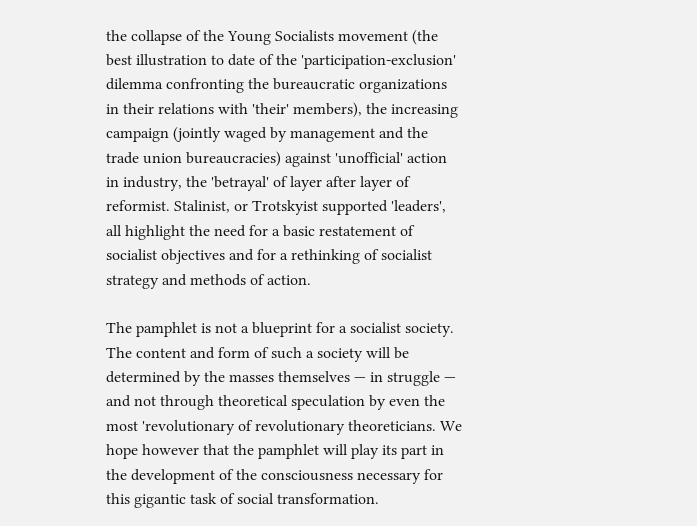the collapse of the Young Socialists movement (the best illustration to date of the 'participation-exclusion' dilemma confronting the bureaucratic organizations in their relations with 'their' members), the increasing campaign (jointly waged by management and the trade union bureaucracies) against 'unofficial' action in industry, the 'betrayal' of layer after layer of reformist. Stalinist, or Trotskyist supported 'leaders', all highlight the need for a basic restatement of socialist objectives and for a rethinking of socialist strategy and methods of action.

The pamphlet is not a blueprint for a socialist society. The content and form of such a society will be determined by the masses themselves — in struggle — and not through theoretical speculation by even the most 'revolutionary of revolutionary theoreticians. We hope however that the pamphlet will play its part in the development of the consciousness necessary for this gigantic task of social transformation.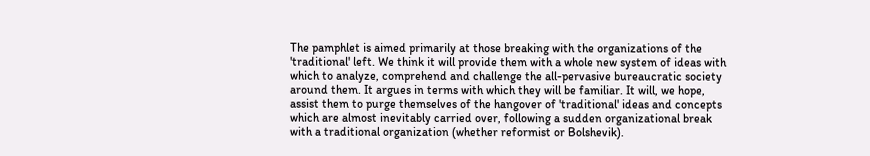The pamphlet is aimed primarily at those breaking with the organizations of the 'traditional' left. We think it will provide them with a whole new system of ideas with which to analyze, comprehend and challenge the all-pervasive bureaucratic society around them. It argues in terms with which they will be familiar. It will, we hope, assist them to purge themselves of the hangover of 'traditional' ideas and concepts which are almost inevitably carried over, following a sudden organizational break with a traditional organization (whether reformist or Bolshevik).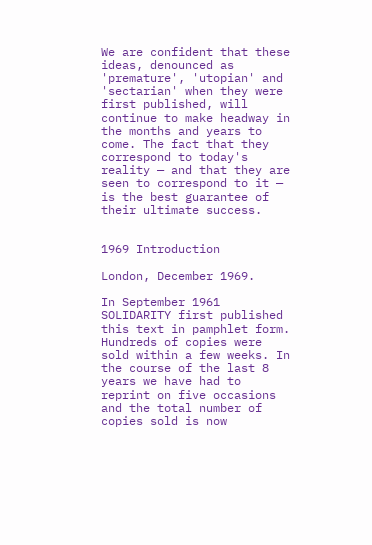We are confident that these ideas, denounced as 'premature', 'utopian' and 'sectarian' when they were first published, will continue to make headway in the months and years to come. The fact that they correspond to today's reality — and that they are seen to correspond to it — is the best guarantee of their ultimate success.


1969 Introduction

London, December 1969.

In September 1961 SOLIDARITY first published this text in pamphlet form. Hundreds of copies were sold within a few weeks. In the course of the last 8 years we have had to reprint on five occasions and the total number of copies sold is now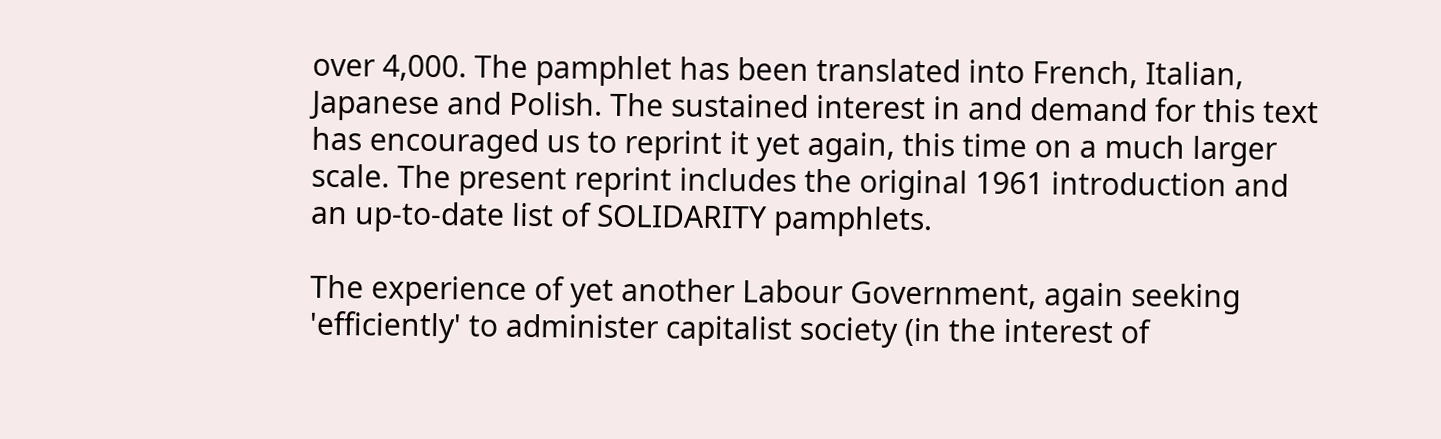over 4,000. The pamphlet has been translated into French, Italian, Japanese and Polish. The sustained interest in and demand for this text has encouraged us to reprint it yet again, this time on a much larger scale. The present reprint includes the original 1961 introduction and an up-to-date list of SOLIDARITY pamphlets.

The experience of yet another Labour Government, again seeking 'efficiently' to administer capitalist society (in the interest of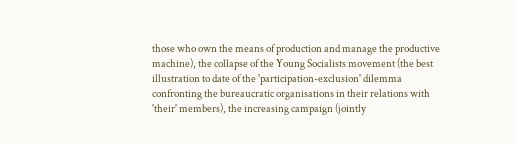those who own the means of production and manage the productive machine), the collapse of the Young Socialists movement (the best illustration to date of the 'participation-exclusion' dilemma confronting the bureaucratic organisations in their relations with 'their' members), the increasing campaign (jointly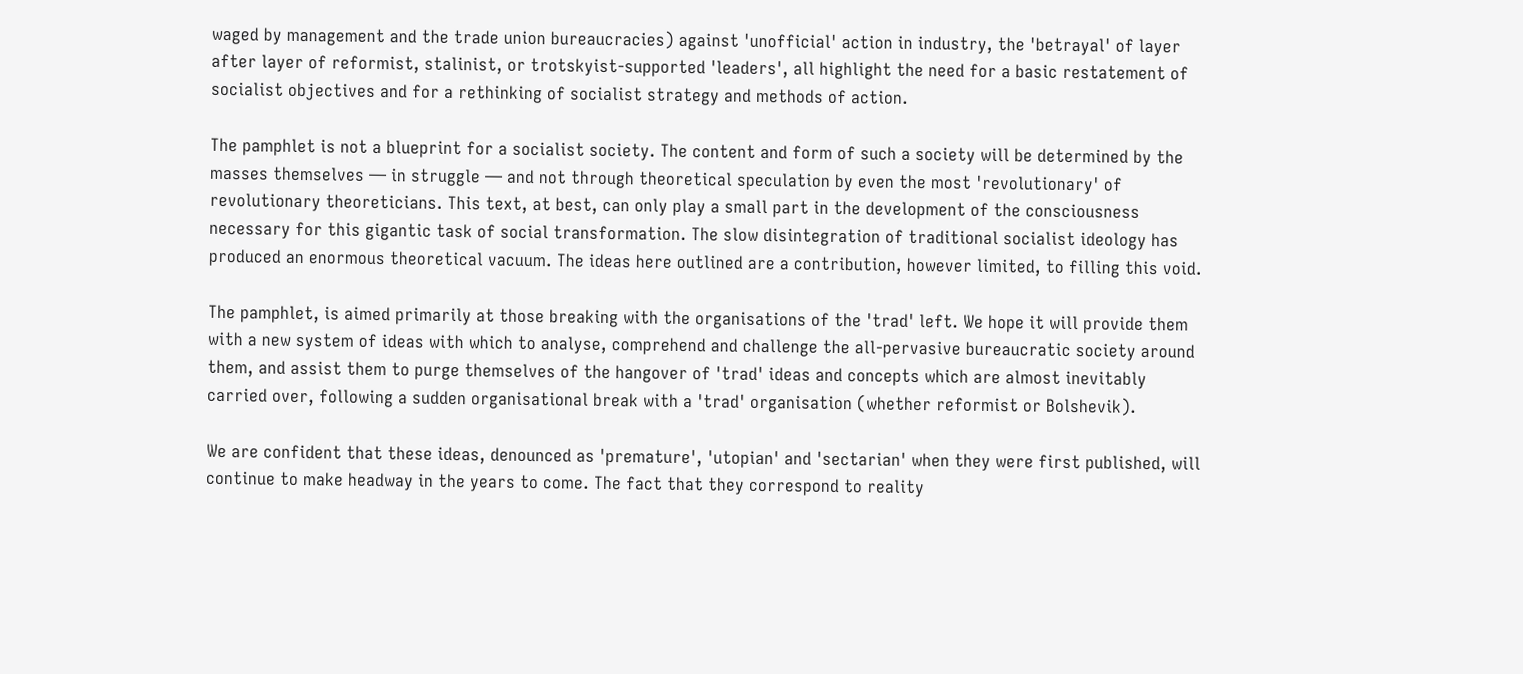waged by management and the trade union bureaucracies) against 'unofficial' action in industry, the 'betrayal' of layer after layer of reformist, stalinist, or trotskyist-supported 'leaders', all highlight the need for a basic restatement of socialist objectives and for a rethinking of socialist strategy and methods of action.

The pamphlet is not a blueprint for a socialist society. The content and form of such a society will be determined by the masses themselves — in struggle — and not through theoretical speculation by even the most 'revolutionary' of revolutionary theoreticians. This text, at best, can only play a small part in the development of the consciousness necessary for this gigantic task of social transformation. The slow disintegration of traditional socialist ideology has produced an enormous theoretical vacuum. The ideas here outlined are a contribution, however limited, to filling this void.

The pamphlet, is aimed primarily at those breaking with the organisations of the 'trad' left. We hope it will provide them with a new system of ideas with which to analyse, comprehend and challenge the all-pervasive bureaucratic society around them, and assist them to purge themselves of the hangover of 'trad' ideas and concepts which are almost inevitably carried over, following a sudden organisational break with a 'trad' organisation (whether reformist or Bolshevik).

We are confident that these ideas, denounced as 'premature', 'utopian' and 'sectarian' when they were first published, will continue to make headway in the years to come. The fact that they correspond to reality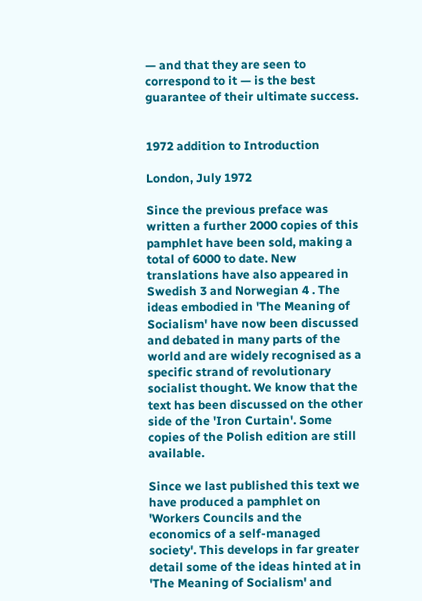— and that they are seen to correspond to it — is the best guarantee of their ultimate success.


1972 addition to Introduction

London, July 1972

Since the previous preface was written a further 2000 copies of this pamphlet have been sold, making a total of 6000 to date. New translations have also appeared in Swedish 3 and Norwegian 4 . The ideas embodied in 'The Meaning of Socialism' have now been discussed and debated in many parts of the world and are widely recognised as a specific strand of revolutionary socialist thought. We know that the text has been discussed on the other side of the 'Iron Curtain'. Some copies of the Polish edition are still available.

Since we last published this text we have produced a pamphlet on 'Workers Councils and the economics of a self-managed society'. This develops in far greater detail some of the ideas hinted at in 'The Meaning of Socialism' and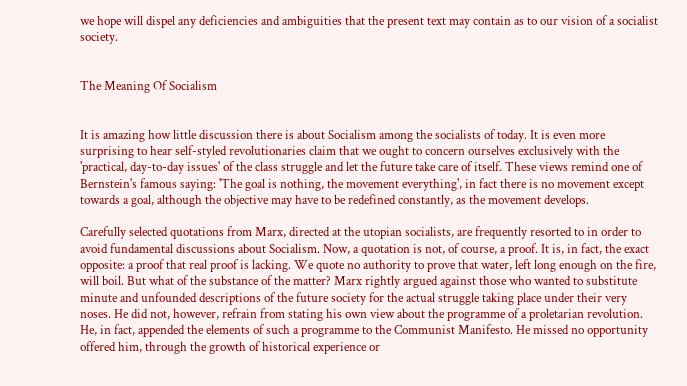we hope will dispel any deficiencies and ambiguities that the present text may contain as to our vision of a socialist society.


The Meaning Of Socialism


It is amazing how little discussion there is about Socialism among the socialists of today. It is even more surprising to hear self-styled revolutionaries claim that we ought to concern ourselves exclusively with the 'practical, day-to-day issues' of the class struggle and let the future take care of itself. These views remind one of Bernstein's famous saying: 'The goal is nothing, the movement everything', in fact there is no movement except towards a goal, although the objective may have to be redefined constantly, as the movement develops.

Carefully selected quotations from Marx, directed at the utopian socialists, are frequently resorted to in order to avoid fundamental discussions about Socialism. Now, a quotation is not, of course, a proof. It is, in fact, the exact opposite: a proof that real proof is lacking. We quote no authority to prove that water, left long enough on the fire, will boil. But what of the substance of the matter? Marx rightly argued against those who wanted to substitute minute and unfounded descriptions of the future society for the actual struggle taking place under their very noses. He did not, however, refrain from stating his own view about the programme of a proletarian revolution. He, in fact, appended the elements of such a programme to the Communist Manifesto. He missed no opportunity offered him, through the growth of historical experience or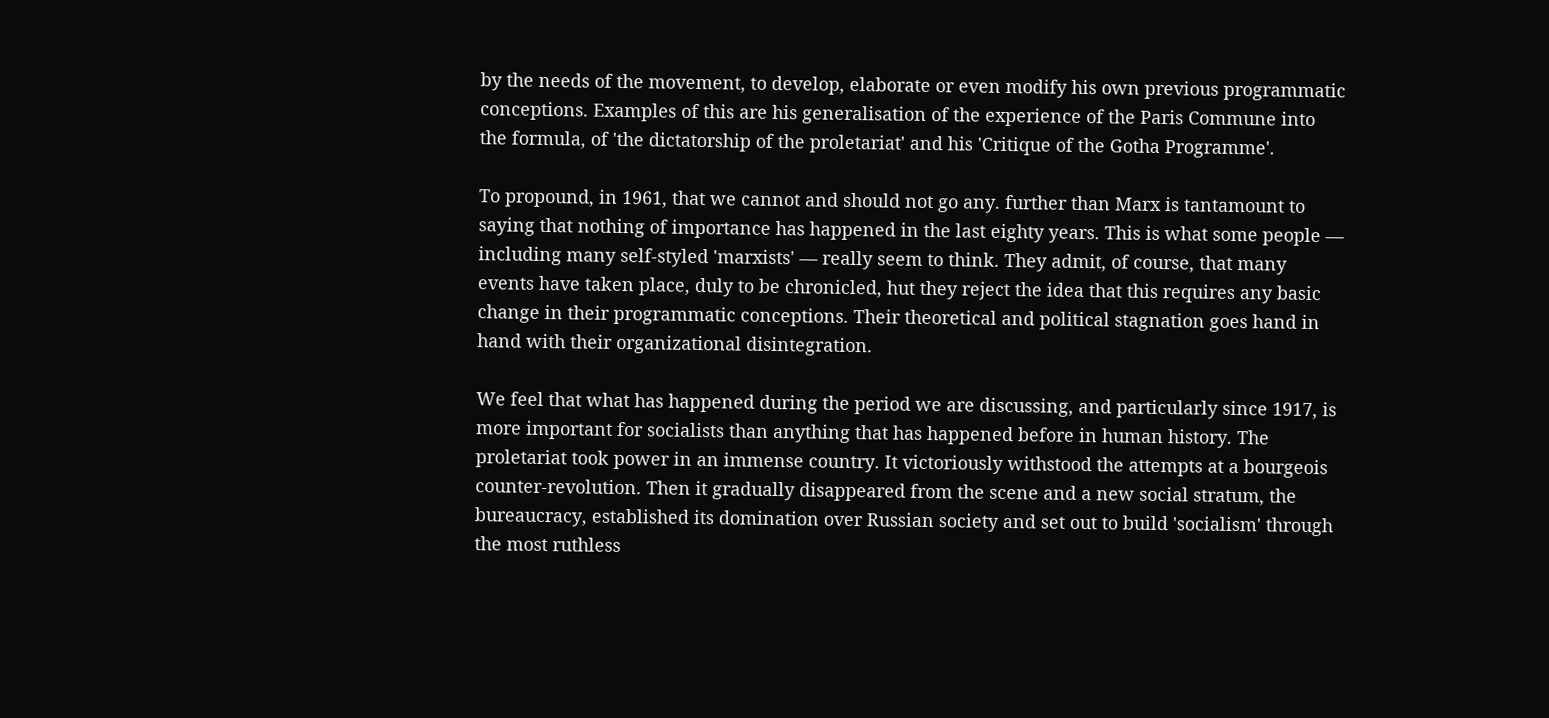by the needs of the movement, to develop, elaborate or even modify his own previous programmatic conceptions. Examples of this are his generalisation of the experience of the Paris Commune into the formula, of 'the dictatorship of the proletariat' and his 'Critique of the Gotha Programme'.

To propound, in 1961, that we cannot and should not go any. further than Marx is tantamount to saying that nothing of importance has happened in the last eighty years. This is what some people — including many self-styled 'marxists' — really seem to think. They admit, of course, that many events have taken place, duly to be chronicled, hut they reject the idea that this requires any basic change in their programmatic conceptions. Their theoretical and political stagnation goes hand in hand with their organizational disintegration.

We feel that what has happened during the period we are discussing, and particularly since 1917, is more important for socialists than anything that has happened before in human history. The proletariat took power in an immense country. It victoriously withstood the attempts at a bourgeois counter-revolution. Then it gradually disappeared from the scene and a new social stratum, the bureaucracy, established its domination over Russian society and set out to build 'socialism' through the most ruthless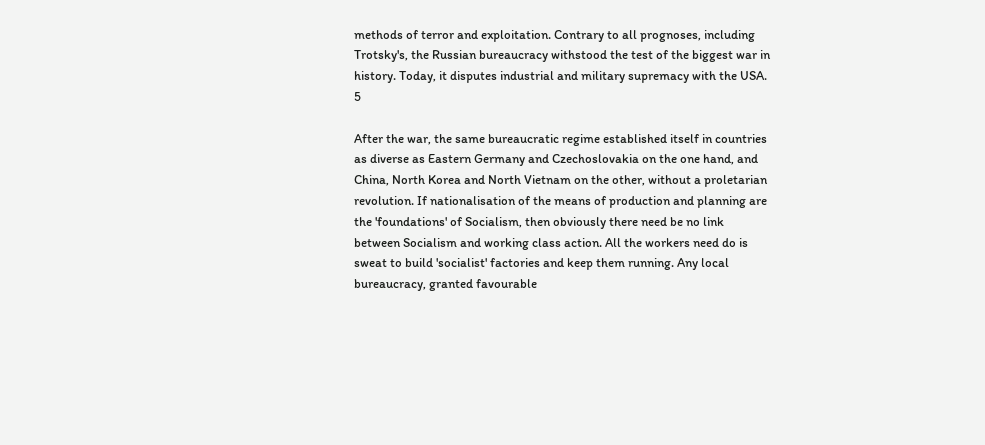methods of terror and exploitation. Contrary to all prognoses, including Trotsky's, the Russian bureaucracy withstood the test of the biggest war in history. Today, it disputes industrial and military supremacy with the USA. 5

After the war, the same bureaucratic regime established itself in countries as diverse as Eastern Germany and Czechoslovakia on the one hand, and China, North Korea and North Vietnam on the other, without a proletarian revolution. If nationalisation of the means of production and planning are the 'foundations' of Socialism, then obviously there need be no link between Socialism and working class action. All the workers need do is sweat to build 'socialist' factories and keep them running. Any local bureaucracy, granted favourable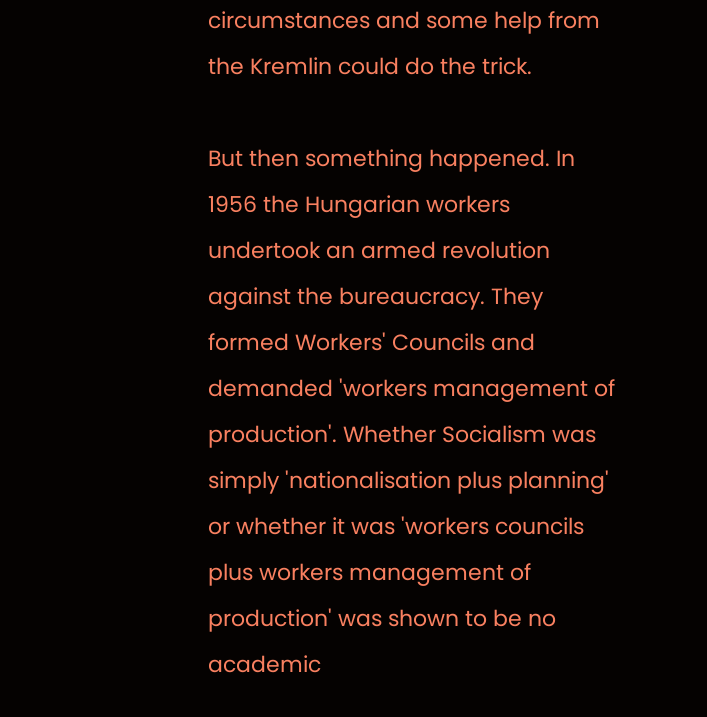circumstances and some help from the Kremlin could do the trick.

But then something happened. In 1956 the Hungarian workers undertook an armed revolution against the bureaucracy. They formed Workers' Councils and demanded 'workers management of production'. Whether Socialism was simply 'nationalisation plus planning' or whether it was 'workers councils plus workers management of production' was shown to be no academic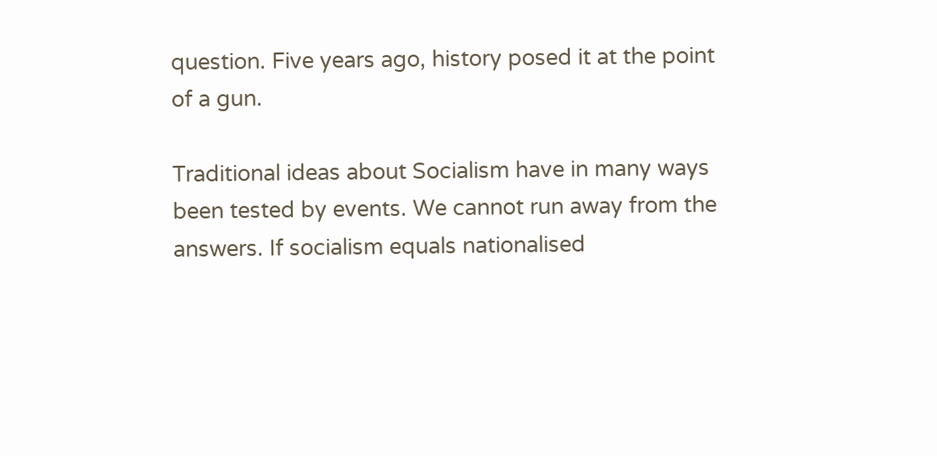question. Five years ago, history posed it at the point of a gun.

Traditional ideas about Socialism have in many ways been tested by events. We cannot run away from the answers. If socialism equals nationalised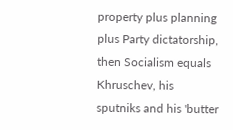property plus planning plus Party dictatorship, then Socialism equals Khruschev, his sputniks and his 'butter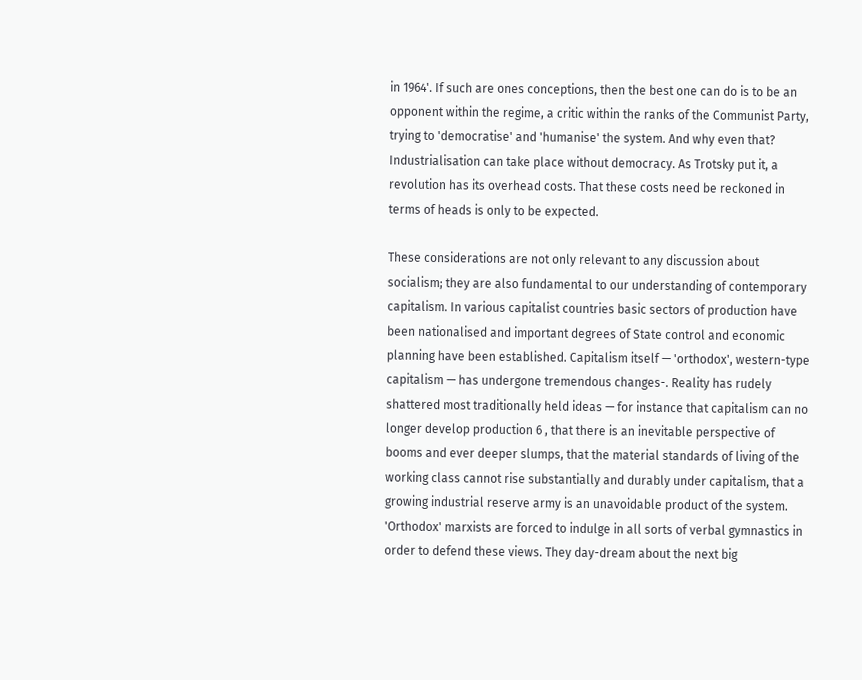in 1964'. If such are ones conceptions, then the best one can do is to be an opponent within the regime, a critic within the ranks of the Communist Party, trying to 'democratise' and 'humanise' the system. And why even that? Industrialisation can take place without democracy. As Trotsky put it, a revolution has its overhead costs. That these costs need be reckoned in terms of heads is only to be expected.

These considerations are not only relevant to any discussion about socialism; they are also fundamental to our understanding of contemporary capitalism. In various capitalist countries basic sectors of production have been nationalised and important degrees of State control and economic planning have been established. Capitalism itself — 'orthodox', western-type capitalism — has undergone tremendous changes-. Reality has rudely shattered most traditionally held ideas — for instance that capitalism can no longer develop production 6 , that there is an inevitable perspective of booms and ever deeper slumps, that the material standards of living of the working class cannot rise substantially and durably under capitalism, that a growing industrial reserve army is an unavoidable product of the system. 'Orthodox' marxists are forced to indulge in all sorts of verbal gymnastics in order to defend these views. They day-dream about the next big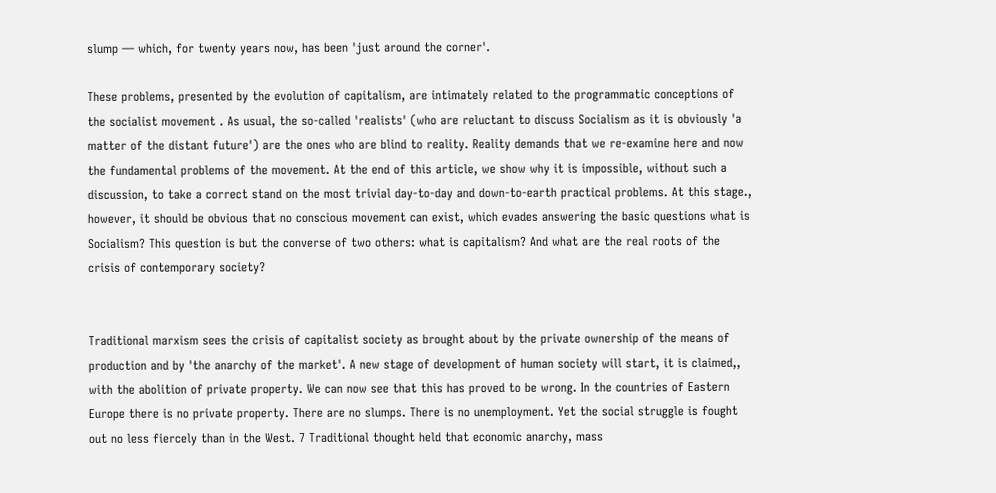slump — which, for twenty years now, has been 'just around the corner'.

These problems, presented by the evolution of capitalism, are intimately related to the programmatic conceptions of the socialist movement . As usual, the so-called 'realists' (who are reluctant to discuss Socialism as it is obviously 'a matter of the distant future') are the ones who are blind to reality. Reality demands that we re-examine here and now the fundamental problems of the movement. At the end of this article, we show why it is impossible, without such a discussion, to take a correct stand on the most trivial day-to-day and down-to-earth practical problems. At this stage., however, it should be obvious that no conscious movement can exist, which evades answering the basic questions what is Socialism? This question is but the converse of two others: what is capitalism? And what are the real roots of the crisis of contemporary society?


Traditional marxism sees the crisis of capitalist society as brought about by the private ownership of the means of production and by 'the anarchy of the market'. A new stage of development of human society will start, it is claimed,, with the abolition of private property. We can now see that this has proved to be wrong. In the countries of Eastern Europe there is no private property. There are no slumps. There is no unemployment. Yet the social struggle is fought out no less fiercely than in the West. 7 Traditional thought held that economic anarchy, mass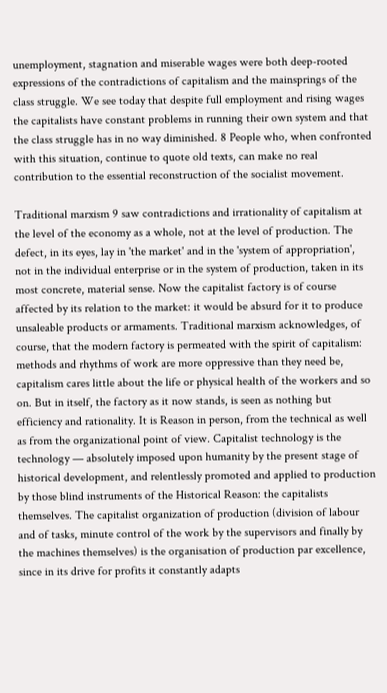unemployment, stagnation and miserable wages were both deep-rooted expressions of the contradictions of capitalism and the mainsprings of the class struggle. We see today that despite full employment and rising wages the capitalists have constant problems in running their own system and that the class struggle has in no way diminished. 8 People who, when confronted with this situation, continue to quote old texts, can make no real contribution to the essential reconstruction of the socialist movement.

Traditional marxism 9 saw contradictions and irrationality of capitalism at the level of the economy as a whole, not at the level of production. The defect, in its eyes, lay in 'the market' and in the 'system of appropriation', not in the individual enterprise or in the system of production, taken in its most concrete, material sense. Now the capitalist factory is of course affected by its relation to the market: it would be absurd for it to produce unsaleable products or armaments. Traditional marxism acknowledges, of course, that the modern factory is permeated with the spirit of capitalism: methods and rhythms of work are more oppressive than they need be, capitalism cares little about the life or physical health of the workers and so on. But in itself, the factory as it now stands, is seen as nothing but efficiency and rationality. It is Reason in person, from the technical as well as from the organizational point of view. Capitalist technology is the technology — absolutely imposed upon humanity by the present stage of historical development, and relentlessly promoted and applied to production by those blind instruments of the Historical Reason: the capitalists themselves. The capitalist organization of production (division of labour and of tasks, minute control of the work by the supervisors and finally by the machines themselves) is the organisation of production par excellence, since in its drive for profits it constantly adapts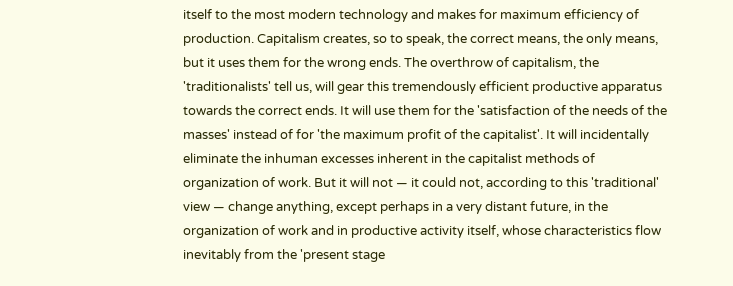itself to the most modern technology and makes for maximum efficiency of production. Capitalism creates, so to speak, the correct means, the only means, but it uses them for the wrong ends. The overthrow of capitalism, the 'traditionalists' tell us, will gear this tremendously efficient productive apparatus towards the correct ends. It will use them for the 'satisfaction of the needs of the masses' instead of for 'the maximum profit of the capitalist'. It will incidentally eliminate the inhuman excesses inherent in the capitalist methods of organization of work. But it will not — it could not, according to this 'traditional' view — change anything, except perhaps in a very distant future, in the organization of work and in productive activity itself, whose characteristics flow inevitably from the 'present stage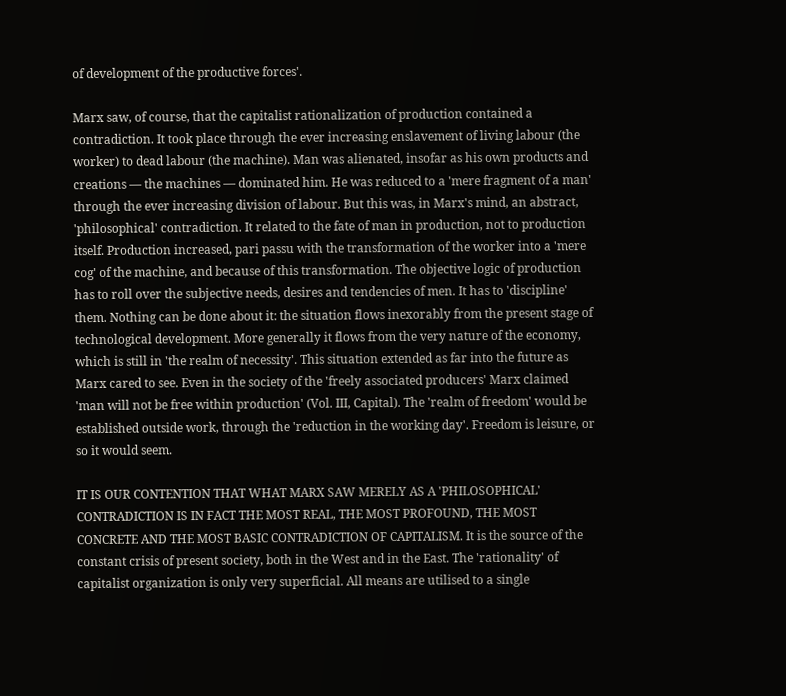of development of the productive forces'.

Marx saw, of course, that the capitalist rationalization of production contained a contradiction. It took place through the ever increasing enslavement of living labour (the worker) to dead labour (the machine). Man was alienated, insofar as his own products and creations — the machines — dominated him. He was reduced to a 'mere fragment of a man' through the ever increasing division of labour. But this was, in Marx's mind, an abstract, 'philosophical' contradiction. It related to the fate of man in production, not to production itself. Production increased, pari passu with the transformation of the worker into a 'mere cog' of the machine, and because of this transformation. The objective logic of production has to roll over the subjective needs, desires and tendencies of men. It has to 'discipline' them. Nothing can be done about it: the situation flows inexorably from the present stage of technological development. More generally it flows from the very nature of the economy, which is still in 'the realm of necessity'. This situation extended as far into the future as Marx cared to see. Even in the society of the 'freely associated producers' Marx claimed 'man will not be free within production' (Vol. III, Capital). The 'realm of freedom' would be established outside work, through the 'reduction in the working day'. Freedom is leisure, or so it would seem.

IT IS OUR CONTENTION THAT WHAT MARX SAW MERELY AS A 'PHILOSOPHICAL' CONTRADICTION IS IN FACT THE MOST REAL, THE MOST PROFOUND, THE MOST CONCRETE AND THE MOST BASIC CONTRADICTION OF CAPITALISM. It is the source of the constant crisis of present society, both in the West and in the East. The 'rationality' of capitalist organization is only very superficial. All means are utilised to a single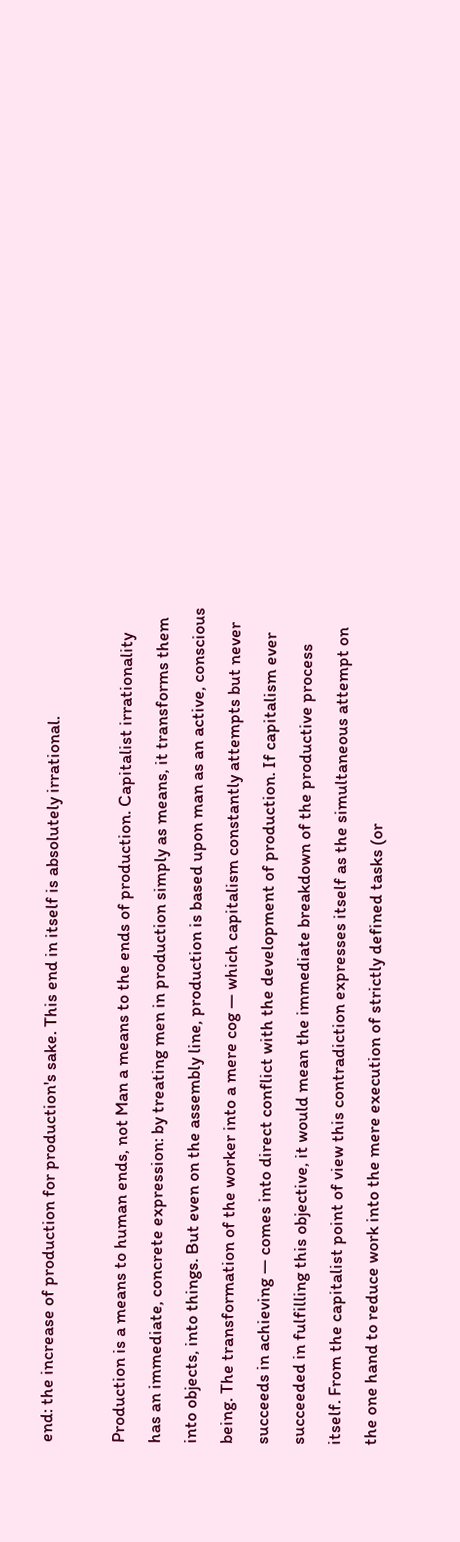end: the increase of production for production's sake. This end in itself is absolutely irrational.

Production is a means to human ends, not Man a means to the ends of production. Capitalist irrationality has an immediate, concrete expression: by treating men in production simply as means, it transforms them into objects, into things. But even on the assembly line, production is based upon man as an active, conscious being. The transformation of the worker into a mere cog — which capitalism constantly attempts but never succeeds in achieving — comes into direct conflict with the development of production. If capitalism ever succeeded in fulfilling this objective, it would mean the immediate breakdown of the productive process itself. From the capitalist point of view this contradiction expresses itself as the simultaneous attempt on the one hand to reduce work into the mere execution of strictly defined tasks (or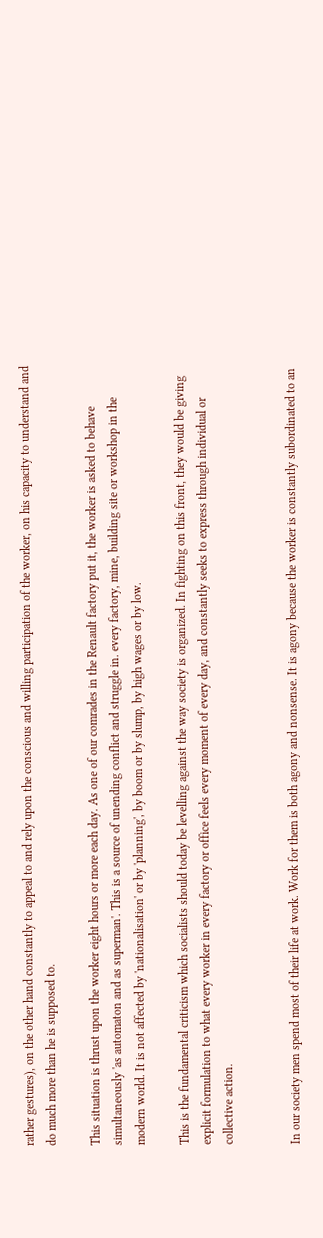rather gestures), on the other hand constantly to appeal to and rely upon the conscious and willing participation of the worker, on his capacity to understand and do much more than he is supposed to.

This situation is thrust upon the worker eight hours or more each day. As one of our comrades in the Renault factory put it, the worker is asked to behave simultaneously 'as automaton and as superman'. This is a source of unending conflict and struggle in. every factory, mine, building site or workshop in the modern world. It is not affected by 'nationalisation' or by 'planning', by boom or by slump, by high wages or by low.

This is the fundamental criticism which socialists should today be levelling against the way society is organized. In fighting on this front, they would be giving explicit formulation to what every worker in every factory or office feels every moment of every day, and constantly seeks to express through individual or collective action.


In our society men spend most of their life at work. Work for them is both agony and nonsense. It is agony because the worker is constantly subordinated to an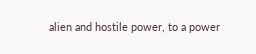alien and hostile power, to a power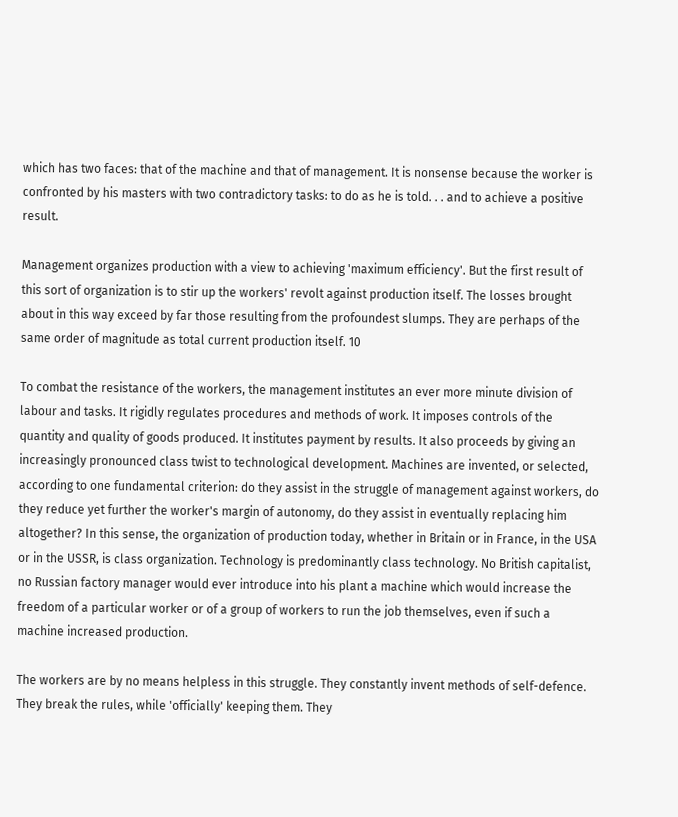which has two faces: that of the machine and that of management. It is nonsense because the worker is confronted by his masters with two contradictory tasks: to do as he is told. . . and to achieve a positive result.

Management organizes production with a view to achieving 'maximum efficiency'. But the first result of this sort of organization is to stir up the workers' revolt against production itself. The losses brought about in this way exceed by far those resulting from the profoundest slumps. They are perhaps of the same order of magnitude as total current production itself. 10

To combat the resistance of the workers, the management institutes an ever more minute division of labour and tasks. It rigidly regulates procedures and methods of work. It imposes controls of the quantity and quality of goods produced. It institutes payment by results. It also proceeds by giving an increasingly pronounced class twist to technological development. Machines are invented, or selected, according to one fundamental criterion: do they assist in the struggle of management against workers, do they reduce yet further the worker's margin of autonomy, do they assist in eventually replacing him altogether? In this sense, the organization of production today, whether in Britain or in France, in the USA or in the USSR, is class organization. Technology is predominantly class technology. No British capitalist, no Russian factory manager would ever introduce into his plant a machine which would increase the freedom of a particular worker or of a group of workers to run the job themselves, even if such a machine increased production.

The workers are by no means helpless in this struggle. They constantly invent methods of self-defence. They break the rules, while 'officially' keeping them. They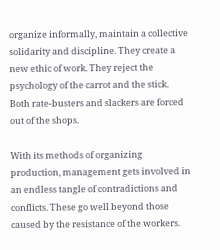organize informally, maintain a collective solidarity and discipline. They create a new ethic of work. They reject the psychology of the carrot and the stick. Both rate-busters and slackers are forced out of the shops.

With its methods of organizing production, management gets involved in an endless tangle of contradictions and conflicts. These go well beyond those caused by the resistance of the workers.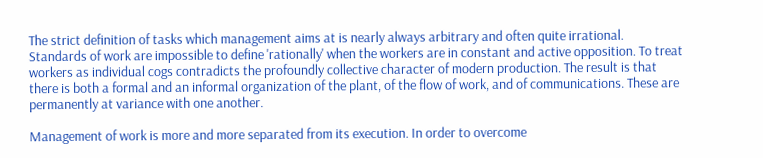The strict definition of tasks which management aims at is nearly always arbitrary and often quite irrational. Standards of work are impossible to define 'rationally' when the workers are in constant and active opposition. To treat workers as individual cogs contradicts the profoundly collective character of modern production. The result is that there is both a formal and an informal organization of the plant, of the flow of work, and of communications. These are permanently at variance with one another.

Management of work is more and more separated from its execution. In order to overcome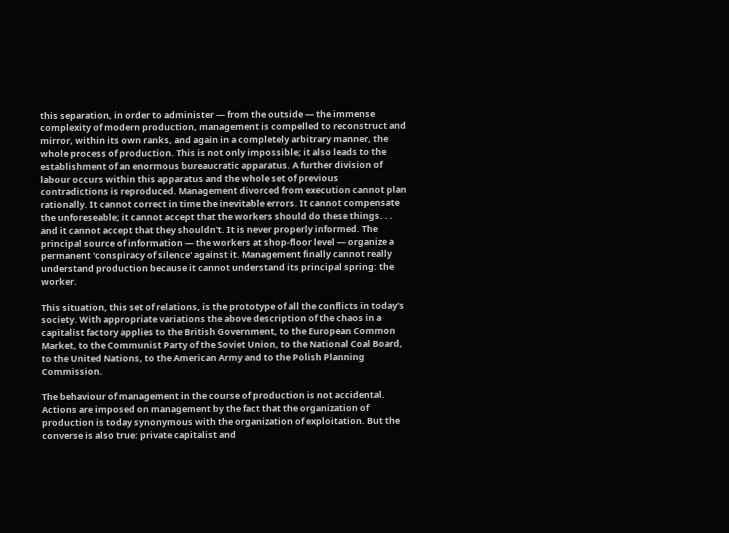this separation, in order to administer — from the outside — the immense complexity of modern production, management is compelled to reconstruct and mirror, within its own ranks, and again in a completely arbitrary manner, the whole process of production. This is not only impossible; it also leads to the establishment of an enormous bureaucratic apparatus. A further division of labour occurs within this apparatus and the whole set of previous contradictions is reproduced. Management divorced from execution cannot plan rationally. It cannot correct in time the inevitable errors. It cannot compensate the unforeseable; it cannot accept that the workers should do these things. . . and it cannot accept that they shouldn't. It is never properly informed. The principal source of information — the workers at shop-floor level — organize a permanent 'conspiracy of silence' against it. Management finally cannot really understand production because it cannot understand its principal spring: the worker.

This situation, this set of relations, is the prototype of all the conflicts in today's society. With appropriate variations the above description of the chaos in a capitalist factory applies to the British Government, to the European Common Market, to the Communist Party of the Soviet Union, to the National Coal Board, to the United Nations, to the American Army and to the Polish Planning Commission.

The behaviour of management in the course of production is not accidental. Actions are imposed on management by the fact that the organization of production is today synonymous with the organization of exploitation. But the converse is also true: private capitalist and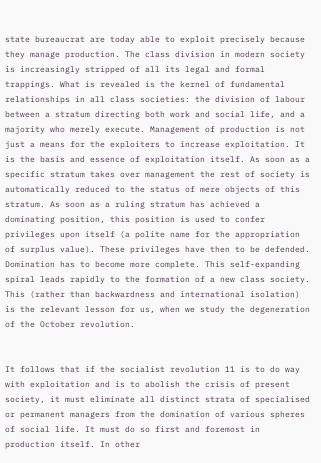state bureaucrat are today able to exploit precisely because they manage production. The class division in modern society is increasingly stripped of all its legal and formal trappings. What is revealed is the kernel of fundamental relationships in all class societies: the division of labour between a stratum directing both work and social life, and a majority who merely execute. Management of production is not just a means for the exploiters to increase exploitation. It is the basis and essence of exploitation itself. As soon as a specific stratum takes over management the rest of society is automatically reduced to the status of mere objects of this stratum. As soon as a ruling stratum has achieved a dominating position, this position is used to confer privileges upon itself (a polite name for the appropriation of surplus value). These privileges have then to be defended. Domination has to become more complete. This self-expanding spiral leads rapidly to the formation of a new class society. This (rather than backwardness and international isolation) is the relevant lesson for us, when we study the degeneration of the October revolution.


It follows that if the socialist revolution 11 is to do way with exploitation and is to abolish the crisis of present society, it must eliminate all distinct strata of specialised or permanent managers from the domination of various spheres of social life. It must do so first and foremost in production itself. In other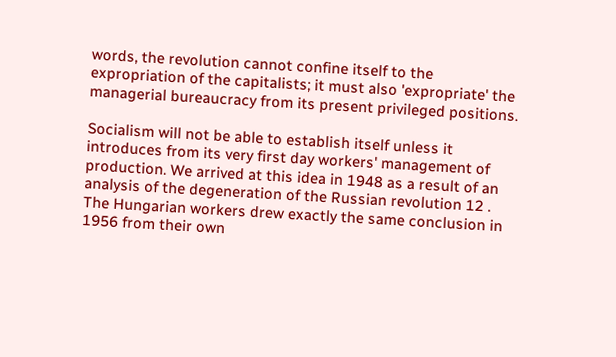words, the revolution cannot confine itself to the expropriation of the capitalists; it must also 'expropriate' the managerial bureaucracy from its present privileged positions.

Socialism will not be able to establish itself unless it introduces from its very first day workers' management of production. We arrived at this idea in 1948 as a result of an analysis of the degeneration of the Russian revolution 12 . The Hungarian workers drew exactly the same conclusion in 1956 from their own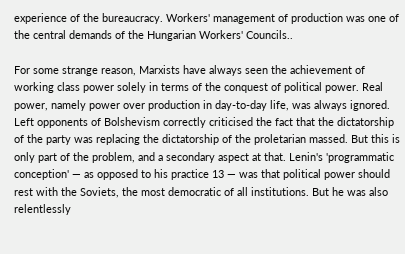experience of the bureaucracy. Workers' management of production was one of the central demands of the Hungarian Workers' Councils..

For some strange reason, Marxists have always seen the achievement of working class power solely in terms of the conquest of political power. Real power, namely power over production in day-to-day life, was always ignored. Left opponents of Bolshevism correctly criticised the fact that the dictatorship of the party was replacing the dictatorship of the proletarian massed. But this is only part of the problem, and a secondary aspect at that. Lenin's 'programmatic conception' — as opposed to his practice 13 — was that political power should rest with the Soviets, the most democratic of all institutions. But he was also relentlessly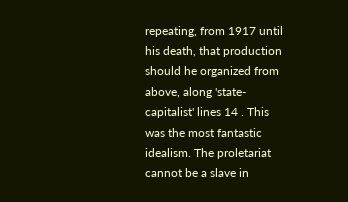repeating, from 1917 until his death, that production should he organized from above, along 'state-capitalist' lines 14 . This was the most fantastic idealism. The proletariat cannot be a slave in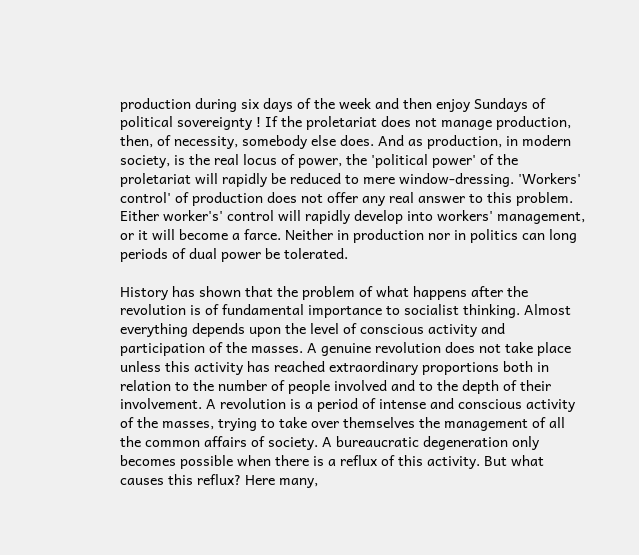production during six days of the week and then enjoy Sundays of political sovereignty ! If the proletariat does not manage production, then, of necessity, somebody else does. And as production, in modern society, is the real locus of power, the 'political power' of the proletariat will rapidly be reduced to mere window-dressing. 'Workers' control' of production does not offer any real answer to this problem. Either worker's' control will rapidly develop into workers' management, or it will become a farce. Neither in production nor in politics can long periods of dual power be tolerated.

History has shown that the problem of what happens after the revolution is of fundamental importance to socialist thinking. Almost everything depends upon the level of conscious activity and participation of the masses. A genuine revolution does not take place unless this activity has reached extraordinary proportions both in relation to the number of people involved and to the depth of their involvement. A revolution is a period of intense and conscious activity of the masses, trying to take over themselves the management of all the common affairs of society. A bureaucratic degeneration only becomes possible when there is a reflux of this activity. But what causes this reflux? Here many,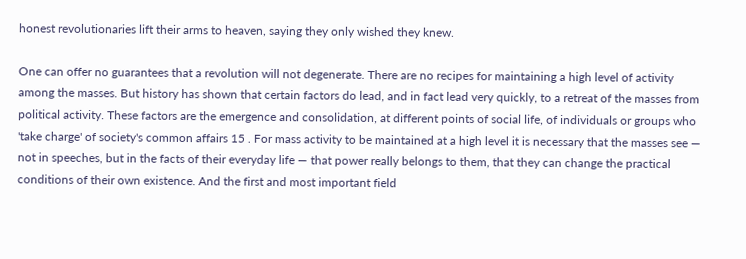honest revolutionaries lift their arms to heaven, saying they only wished they knew.

One can offer no guarantees that a revolution will not degenerate. There are no recipes for maintaining a high level of activity among the masses. But history has shown that certain factors do lead, and in fact lead very quickly, to a retreat of the masses from political activity. These factors are the emergence and consolidation, at different points of social life, of individuals or groups who 'take charge' of society's common affairs 15 . For mass activity to be maintained at a high level it is necessary that the masses see — not in speeches, but in the facts of their everyday life — that power really belongs to them, that they can change the practical conditions of their own existence. And the first and most important field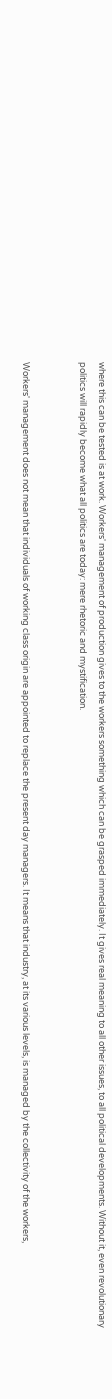where this can be tested is at work. Workers' management of production gives to the workers something which can be grasped immediately. It gives real meaning to all other issues, to all political developments. Without it, even revolutionary politics will rapidly become what all politics are today: mere rhetoric and mystification.


Workers' management does not mean that individuals of working class origin are appointed to replace the present day managers. It means that industry, at its various levels, is managed by the collectivity of the workers,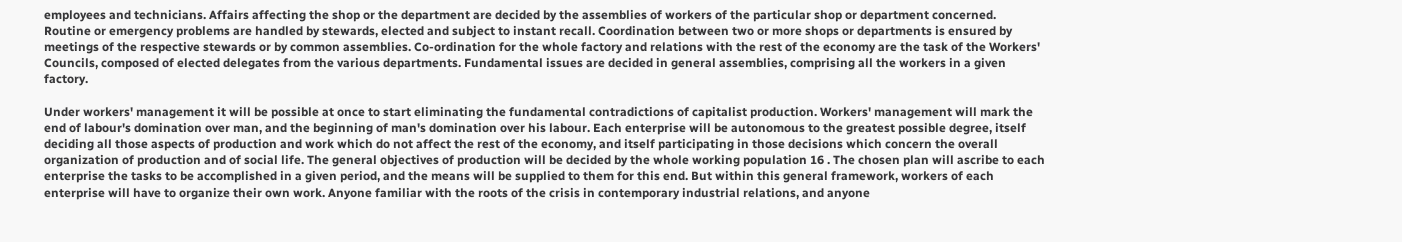employees and technicians. Affairs affecting the shop or the department are decided by the assemblies of workers of the particular shop or department concerned. Routine or emergency problems are handled by stewards, elected and subject to instant recall. Coordination between two or more shops or departments is ensured by meetings of the respective stewards or by common assemblies. Co-ordination for the whole factory and relations with the rest of the economy are the task of the Workers' Councils, composed of elected delegates from the various departments. Fundamental issues are decided in general assemblies, comprising all the workers in a given factory.

Under workers' management it will be possible at once to start eliminating the fundamental contradictions of capitalist production. Workers' management will mark the end of labour's domination over man, and the beginning of man's domination over his labour. Each enterprise will be autonomous to the greatest possible degree, itself deciding all those aspects of production and work which do not affect the rest of the economy, and itself participating in those decisions which concern the overall organization of production and of social life. The general objectives of production will be decided by the whole working population 16 . The chosen plan will ascribe to each enterprise the tasks to be accomplished in a given period, and the means will be supplied to them for this end. But within this general framework, workers of each enterprise will have to organize their own work. Anyone familiar with the roots of the crisis in contemporary industrial relations, and anyone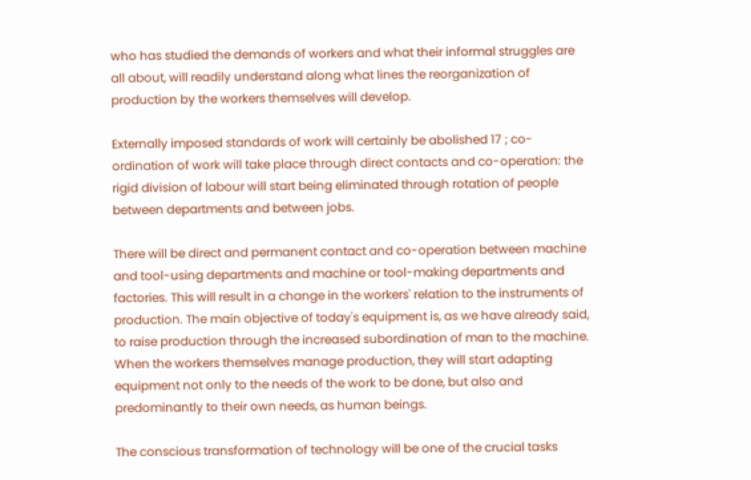who has studied the demands of workers and what their informal struggles are all about, will readily understand along what lines the reorganization of production by the workers themselves will develop.

Externally imposed standards of work will certainly be abolished 17 ; co-ordination of work will take place through direct contacts and co-operation: the rigid division of labour will start being eliminated through rotation of people between departments and between jobs.

There will be direct and permanent contact and co-operation between machine and tool-using departments and machine or tool-making departments and factories. This will result in a change in the workers' relation to the instruments of production. The main objective of today's equipment is, as we have already said, to raise production through the increased subordination of man to the machine. When the workers themselves manage production, they will start adapting equipment not only to the needs of the work to be done, but also and predominantly to their own needs, as human beings.

The conscious transformation of technology will be one of the crucial tasks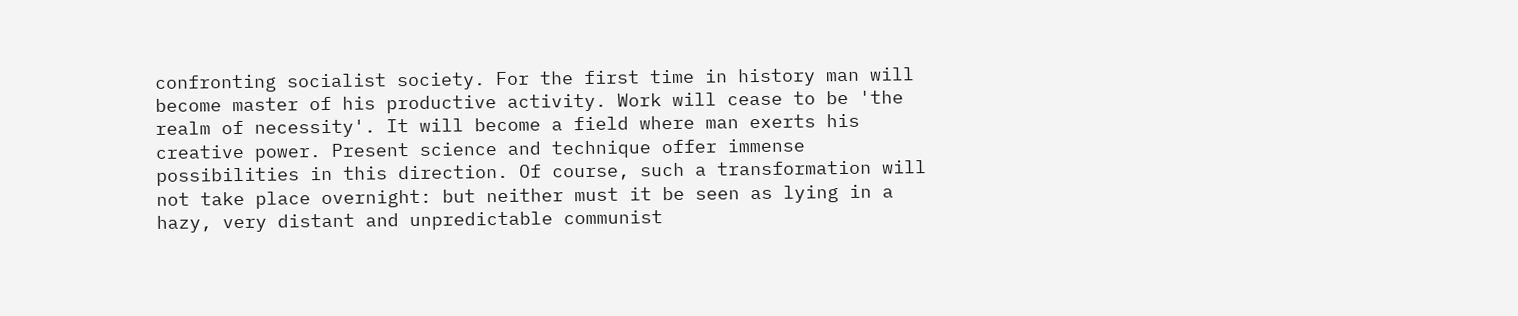confronting socialist society. For the first time in history man will become master of his productive activity. Work will cease to be 'the realm of necessity'. It will become a field where man exerts his creative power. Present science and technique offer immense possibilities in this direction. Of course, such a transformation will not take place overnight: but neither must it be seen as lying in a hazy, very distant and unpredictable communist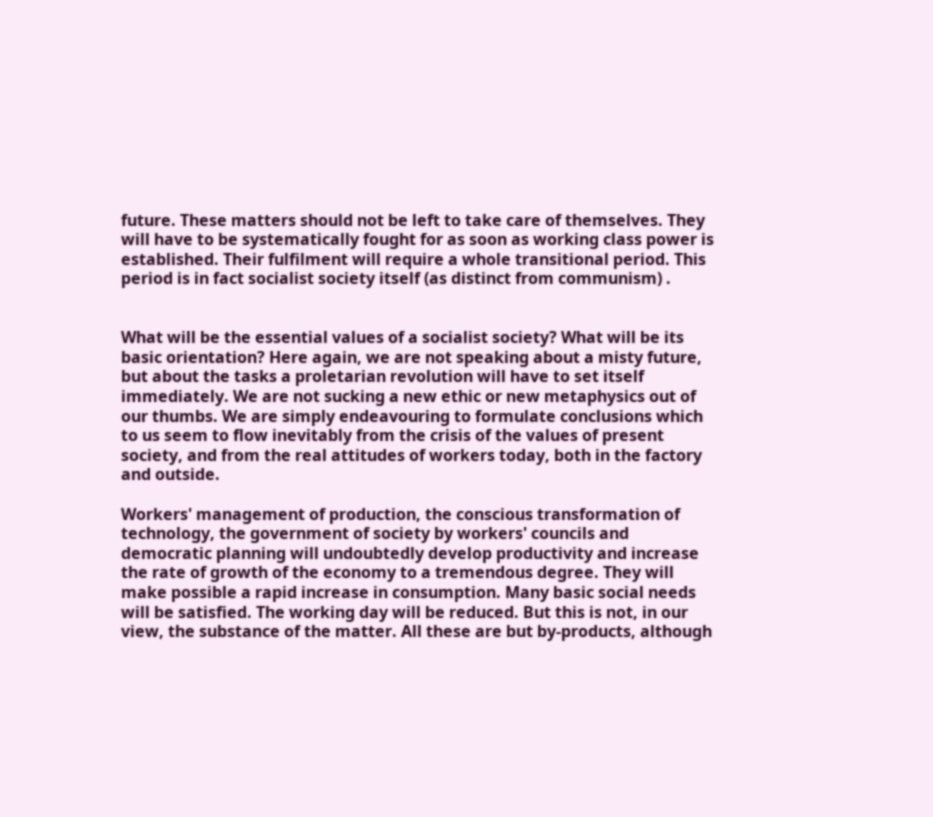future. These matters should not be left to take care of themselves. They will have to be systematically fought for as soon as working class power is established. Their fulfilment will require a whole transitional period. This period is in fact socialist society itself (as distinct from communism) .


What will be the essential values of a socialist society? What will be its basic orientation? Here again, we are not speaking about a misty future, but about the tasks a proletarian revolution will have to set itself immediately. We are not sucking a new ethic or new metaphysics out of our thumbs. We are simply endeavouring to formulate conclusions which to us seem to flow inevitably from the crisis of the values of present society, and from the real attitudes of workers today, both in the factory and outside.

Workers' management of production, the conscious transformation of technology, the government of society by workers' councils and democratic planning will undoubtedly develop productivity and increase the rate of growth of the economy to a tremendous degree. They will make possible a rapid increase in consumption. Many basic social needs will be satisfied. The working day will be reduced. But this is not, in our view, the substance of the matter. All these are but by-products, although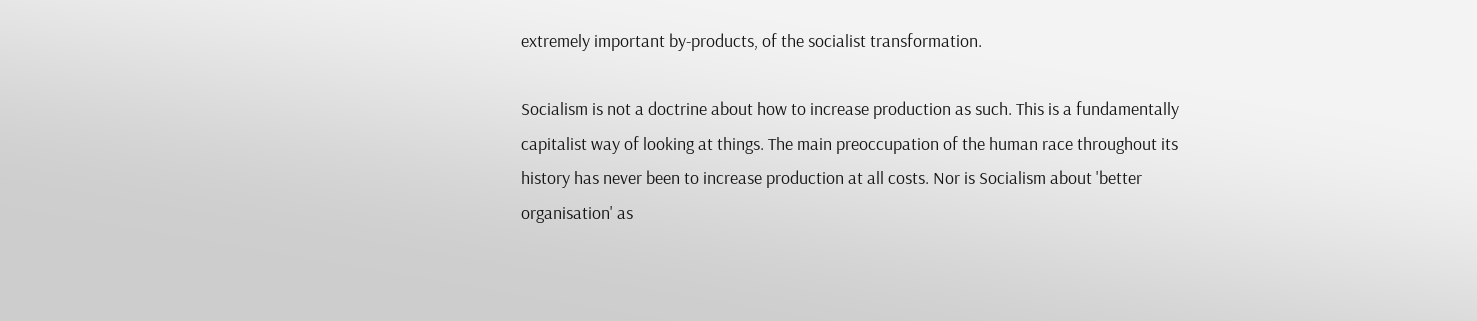extremely important by-products, of the socialist transformation.

Socialism is not a doctrine about how to increase production as such. This is a fundamentally capitalist way of looking at things. The main preoccupation of the human race throughout its history has never been to increase production at all costs. Nor is Socialism about 'better organisation' as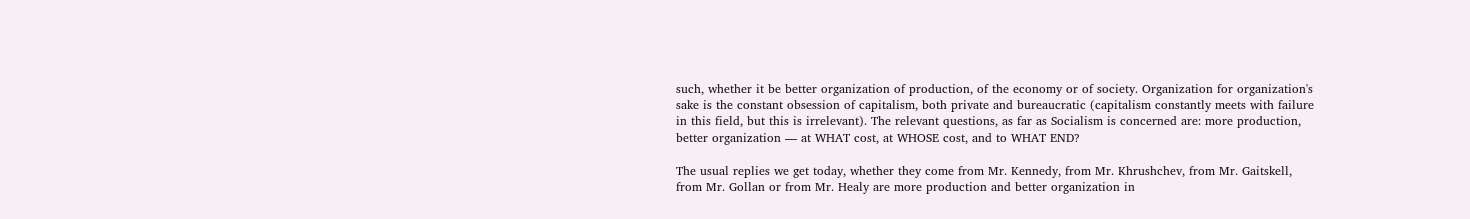such, whether it be better organization of production, of the economy or of society. Organization for organization's sake is the constant obsession of capitalism, both private and bureaucratic (capitalism constantly meets with failure in this field, but this is irrelevant). The relevant questions, as far as Socialism is concerned are: more production, better organization — at WHAT cost, at WHOSE cost, and to WHAT END?

The usual replies we get today, whether they come from Mr. Kennedy, from Mr. Khrushchev, from Mr. Gaitskell, from Mr. Gollan or from Mr. Healy are more production and better organization in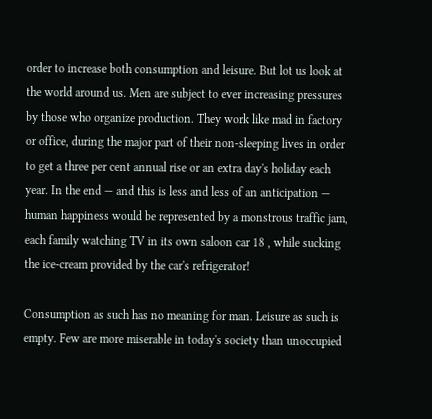order to increase both consumption and leisure. But lot us look at the world around us. Men are subject to ever increasing pressures by those who organize production. They work like mad in factory or office, during the major part of their non-sleeping lives in order to get a three per cent annual rise or an extra day's holiday each year. In the end — and this is less and less of an anticipation — human happiness would be represented by a monstrous traffic jam, each family watching TV in its own saloon car 18 , while sucking the ice-cream provided by the car's refrigerator!

Consumption as such has no meaning for man. Leisure as such is empty. Few are more miserable in today's society than unoccupied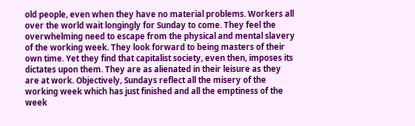old people, even when they have no material problems. Workers all over the world wait longingly for Sunday to come. They feel the overwhelming need to escape from the physical and mental slavery of the working week. They look forward to being masters of their own time. Yet they find that capitalist society, even then, imposes its dictates upon them. They are as alienated in their leisure as they are at work. Objectively, Sundays reflect all the misery of the working week which has just finished and all the emptiness of the week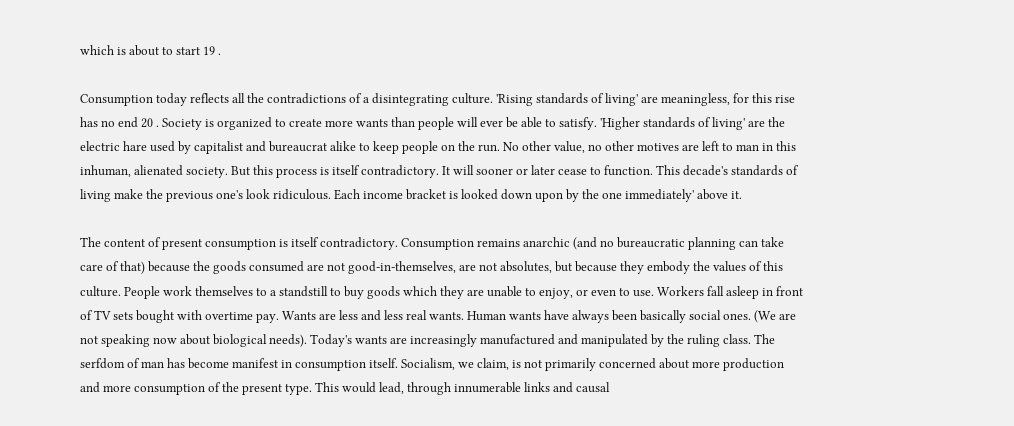which is about to start 19 .

Consumption today reflects all the contradictions of a disintegrating culture. 'Rising standards of living' are meaningless, for this rise has no end 20 . Society is organized to create more wants than people will ever be able to satisfy. 'Higher standards of living' are the electric hare used by capitalist and bureaucrat alike to keep people on the run. No other value, no other motives are left to man in this inhuman, alienated society. But this process is itself contradictory. It will sooner or later cease to function. This decade's standards of living make the previous one's look ridiculous. Each income bracket is looked down upon by the one immediately' above it.

The content of present consumption is itself contradictory. Consumption remains anarchic (and no bureaucratic planning can take care of that) because the goods consumed are not good-in-themselves, are not absolutes, but because they embody the values of this culture. People work themselves to a standstill to buy goods which they are unable to enjoy, or even to use. Workers fall asleep in front of TV sets bought with overtime pay. Wants are less and less real wants. Human wants have always been basically social ones. (We are not speaking now about biological needs). Today's wants are increasingly manufactured and manipulated by the ruling class. The serfdom of man has become manifest in consumption itself. Socialism, we claim, is not primarily concerned about more production and more consumption of the present type. This would lead, through innumerable links and causal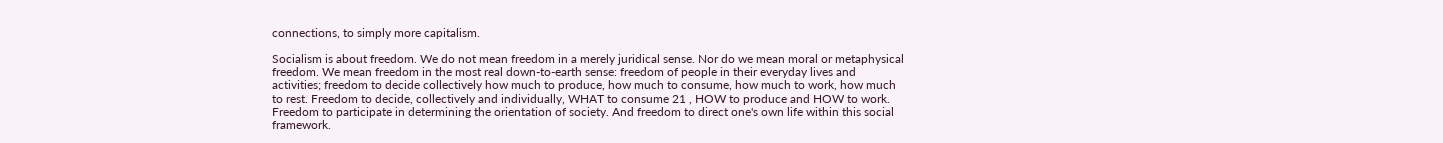connections, to simply more capitalism.

Socialism is about freedom. We do not mean freedom in a merely juridical sense. Nor do we mean moral or metaphysical freedom. We mean freedom in the most real down-to-earth sense: freedom of people in their everyday lives and activities; freedom to decide collectively how much to produce, how much to consume, how much to work, how much to rest. Freedom to decide, collectively and individually, WHAT to consume 21 , HOW to produce and HOW to work. Freedom to participate in determining the orientation of society. And freedom to direct one's own life within this social framework.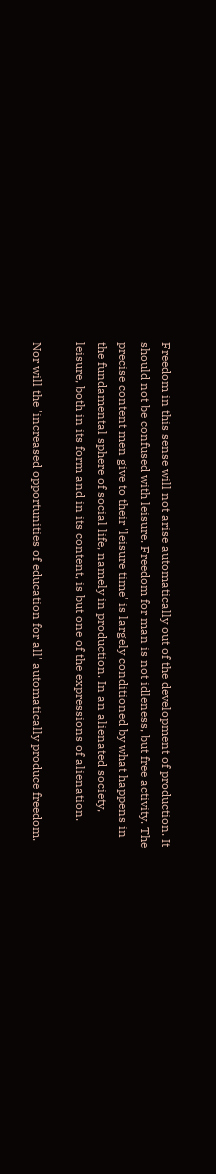Freedom in this sense will not arise automatically out of the development of production. It should not be confused with leisure. Freedom for man is not idleness, but free activity. The precise content men give to their 'leisure time' is largely conditioned by what happens in the fundamental sphere of social life, namely in production. In an alienated society, leisure, both in its form and in its content, is but one of the expressions of alienation.

Nor will the 'increased opportunities of education for all' automatically produce freedom.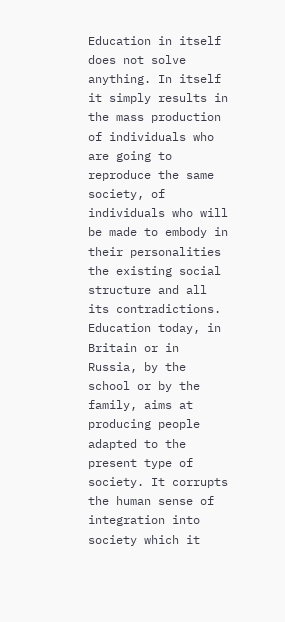Education in itself does not solve anything. In itself it simply results in the mass production of individuals who are going to reproduce the same society, of individuals who will be made to embody in their personalities the existing social structure and all its contradictions. Education today, in Britain or in Russia, by the school or by the family, aims at producing people adapted to the present type of society. It corrupts the human sense of integration into society which it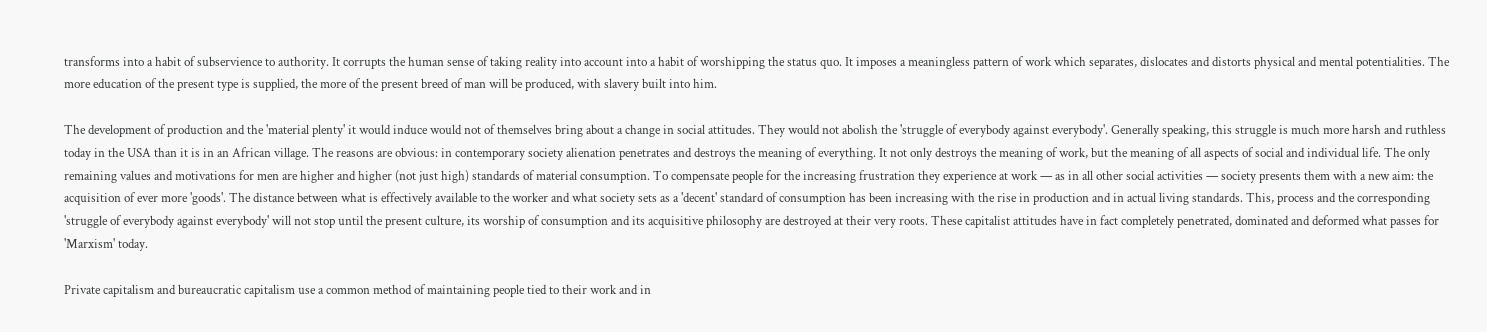transforms into a habit of subservience to authority. It corrupts the human sense of taking reality into account into a habit of worshipping the status quo. It imposes a meaningless pattern of work which separates, dislocates and distorts physical and mental potentialities. The more education of the present type is supplied, the more of the present breed of man will be produced, with slavery built into him.

The development of production and the 'material plenty' it would induce would not of themselves bring about a change in social attitudes. They would not abolish the 'struggle of everybody against everybody'. Generally speaking, this struggle is much more harsh and ruthless today in the USA than it is in an African village. The reasons are obvious: in contemporary society alienation penetrates and destroys the meaning of everything. It not only destroys the meaning of work, but the meaning of all aspects of social and individual life. The only remaining values and motivations for men are higher and higher (not just high) standards of material consumption. To compensate people for the increasing frustration they experience at work — as in all other social activities — society presents them with a new aim: the acquisition of ever more 'goods'. The distance between what is effectively available to the worker and what society sets as a 'decent' standard of consumption has been increasing with the rise in production and in actual living standards. This, process and the corresponding 'struggle of everybody against everybody' will not stop until the present culture, its worship of consumption and its acquisitive philosophy are destroyed at their very roots. These capitalist attitudes have in fact completely penetrated, dominated and deformed what passes for 'Marxism' today.

Private capitalism and bureaucratic capitalism use a common method of maintaining people tied to their work and in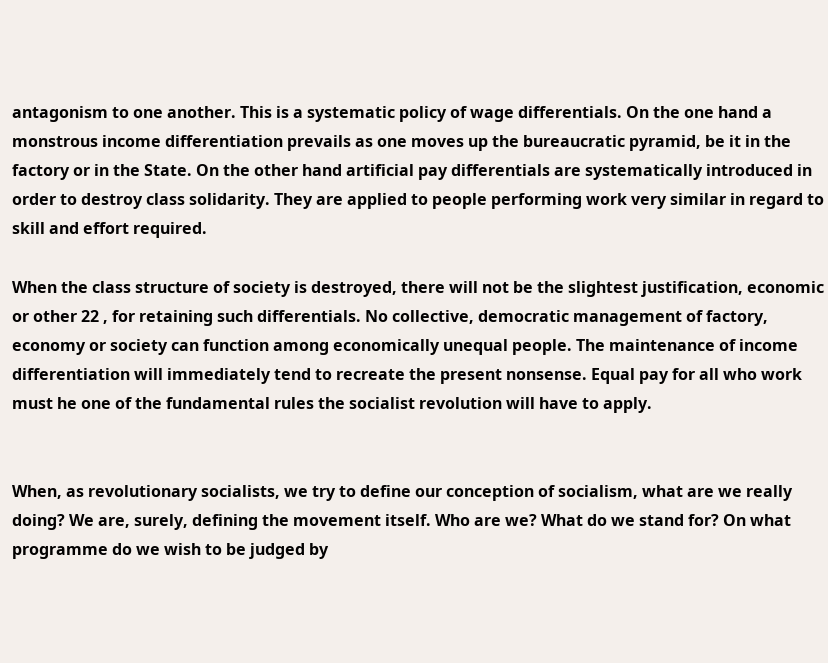antagonism to one another. This is a systematic policy of wage differentials. On the one hand a monstrous income differentiation prevails as one moves up the bureaucratic pyramid, be it in the factory or in the State. On the other hand artificial pay differentials are systematically introduced in order to destroy class solidarity. They are applied to people performing work very similar in regard to skill and effort required.

When the class structure of society is destroyed, there will not be the slightest justification, economic or other 22 , for retaining such differentials. No collective, democratic management of factory, economy or society can function among economically unequal people. The maintenance of income differentiation will immediately tend to recreate the present nonsense. Equal pay for all who work must he one of the fundamental rules the socialist revolution will have to apply.


When, as revolutionary socialists, we try to define our conception of socialism, what are we really doing? We are, surely, defining the movement itself. Who are we? What do we stand for? On what programme do we wish to be judged by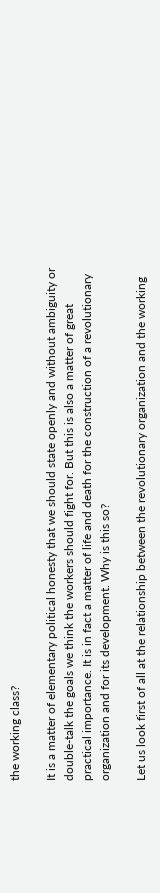the working class?

It is a matter of elementary political honesty that we should state openly and without ambiguity or double-talk the goals we think the workers should fight for. But this is also a matter of great practical importance. It is in fact a matter of life and death for the construction of a revolutionary organization and for its development. Why is this so?

Let us look first of all at the relationship between the revolutionary organization and the working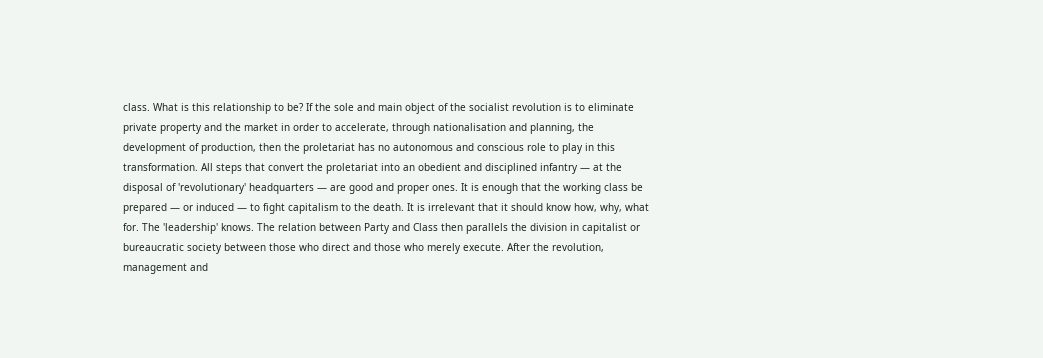class. What is this relationship to be? If the sole and main object of the socialist revolution is to eliminate private property and the market in order to accelerate, through nationalisation and planning, the development of production, then the proletariat has no autonomous and conscious role to play in this transformation. All steps that convert the proletariat into an obedient and disciplined infantry — at the disposal of 'revolutionary' headquarters — are good and proper ones. It is enough that the working class be prepared — or induced — to fight capitalism to the death. It is irrelevant that it should know how, why, what for. The 'leadership' knows. The relation between Party and Class then parallels the division in capitalist or bureaucratic society between those who direct and those who merely execute. After the revolution, management and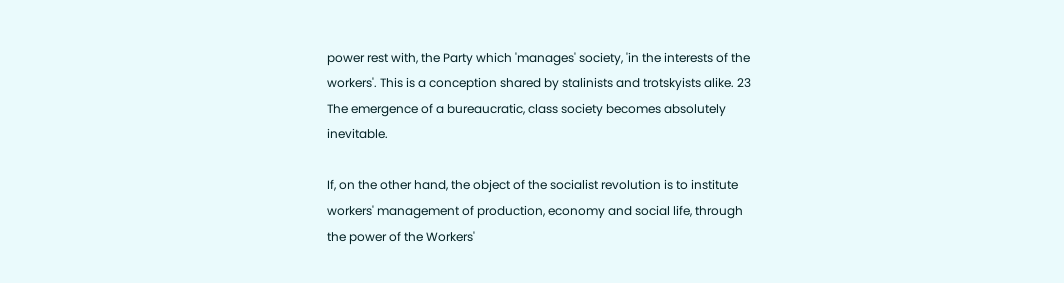power rest with, the Party which 'manages' society, 'in the interests of the workers'. This is a conception shared by stalinists and trotskyists alike. 23 The emergence of a bureaucratic, class society becomes absolutely inevitable.

If, on the other hand, the object of the socialist revolution is to institute workers' management of production, economy and social life, through the power of the Workers'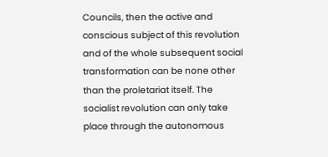Councils, then the active and conscious subject of this revolution and of the whole subsequent social transformation can be none other than the proletariat itself. The socialist revolution can only take place through the autonomous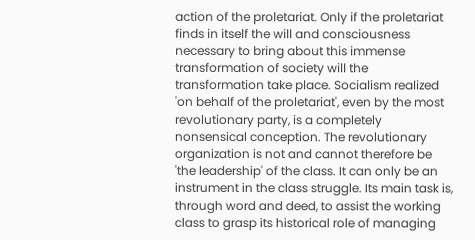action of the proletariat. Only if the proletariat finds in itself the will and consciousness necessary to bring about this immense transformation of society will the transformation take place. Socialism realized 'on behalf of the proletariat', even by the most revolutionary party, is a completely nonsensical conception. The revolutionary organization is not and cannot therefore be 'the leadership' of the class. It can only be an instrument in the class struggle. Its main task is, through word and deed, to assist the working class to grasp its historical role of managing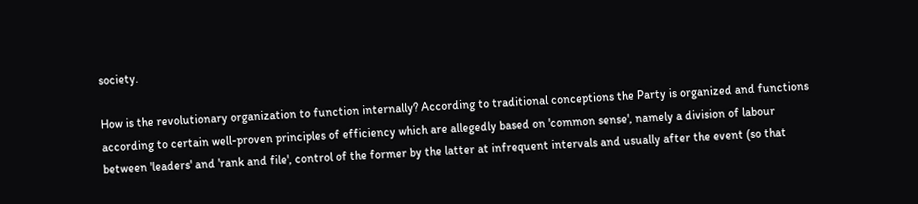society.

How is the revolutionary organization to function internally? According to traditional conceptions the Party is organized and functions according to certain well-proven principles of efficiency which are allegedly based on 'common sense', namely a division of labour between 'leaders' and 'rank and file', control of the former by the latter at infrequent intervals and usually after the event (so that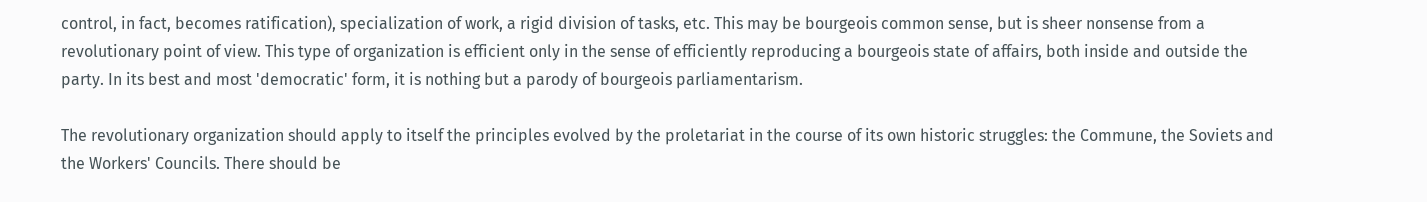control, in fact, becomes ratification), specialization of work, a rigid division of tasks, etc. This may be bourgeois common sense, but is sheer nonsense from a revolutionary point of view. This type of organization is efficient only in the sense of efficiently reproducing a bourgeois state of affairs, both inside and outside the party. In its best and most 'democratic' form, it is nothing but a parody of bourgeois parliamentarism.

The revolutionary organization should apply to itself the principles evolved by the proletariat in the course of its own historic struggles: the Commune, the Soviets and the Workers' Councils. There should be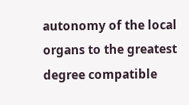autonomy of the local organs to the greatest degree compatible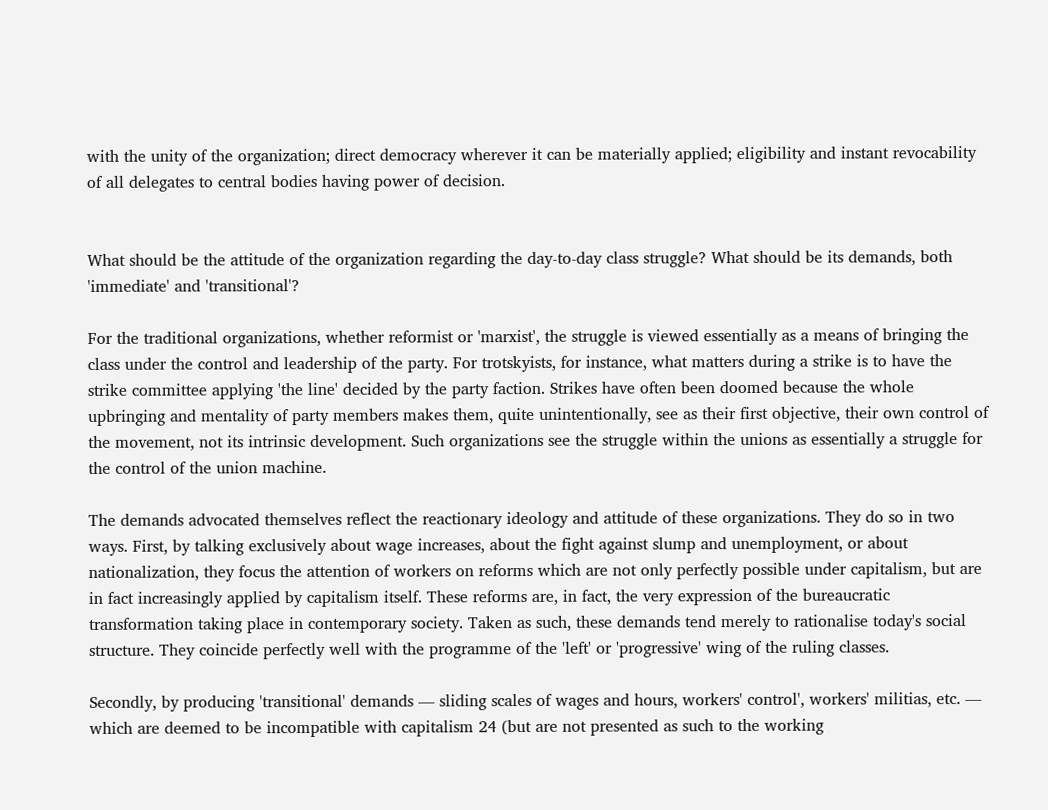with the unity of the organization; direct democracy wherever it can be materially applied; eligibility and instant revocability of all delegates to central bodies having power of decision.


What should be the attitude of the organization regarding the day-to-day class struggle? What should be its demands, both 'immediate' and 'transitional'?

For the traditional organizations, whether reformist or 'marxist', the struggle is viewed essentially as a means of bringing the class under the control and leadership of the party. For trotskyists, for instance, what matters during a strike is to have the strike committee applying 'the line' decided by the party faction. Strikes have often been doomed because the whole upbringing and mentality of party members makes them, quite unintentionally, see as their first objective, their own control of the movement, not its intrinsic development. Such organizations see the struggle within the unions as essentially a struggle for the control of the union machine.

The demands advocated themselves reflect the reactionary ideology and attitude of these organizations. They do so in two ways. First, by talking exclusively about wage increases, about the fight against slump and unemployment, or about nationalization, they focus the attention of workers on reforms which are not only perfectly possible under capitalism, but are in fact increasingly applied by capitalism itself. These reforms are, in fact, the very expression of the bureaucratic transformation taking place in contemporary society. Taken as such, these demands tend merely to rationalise today's social structure. They coincide perfectly well with the programme of the 'left' or 'progressive' wing of the ruling classes.

Secondly, by producing 'transitional' demands — sliding scales of wages and hours, workers' control', workers' militias, etc. — which are deemed to be incompatible with capitalism 24 (but are not presented as such to the working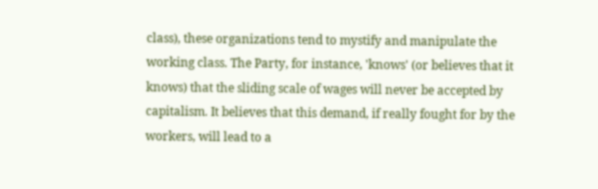class), these organizations tend to mystify and manipulate the working class. The Party, for instance, 'knows' (or believes that it knows) that the sliding scale of wages will never be accepted by capitalism. It believes that this demand, if really fought for by the workers, will lead to a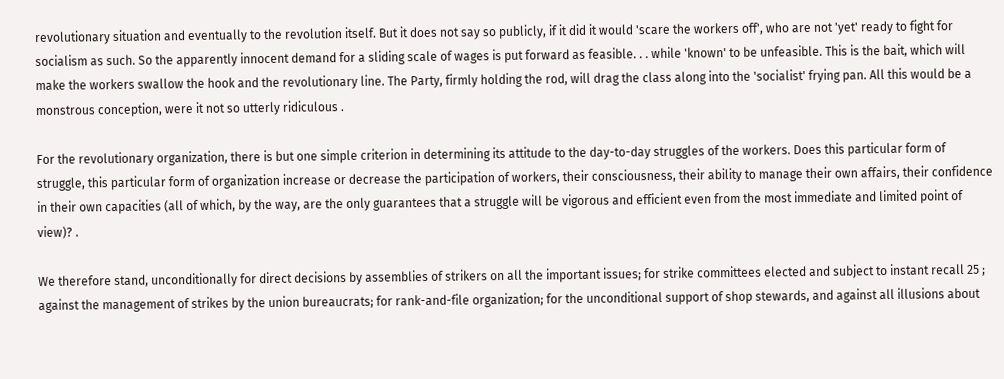revolutionary situation and eventually to the revolution itself. But it does not say so publicly, if it did it would 'scare the workers off', who are not 'yet' ready to fight for socialism as such. So the apparently innocent demand for a sliding scale of wages is put forward as feasible. . . while 'known' to be unfeasible. This is the bait, which will make the workers swallow the hook and the revolutionary line. The Party, firmly holding the rod, will drag the class along into the 'socialist' frying pan. All this would be a monstrous conception, were it not so utterly ridiculous .

For the revolutionary organization, there is but one simple criterion in determining its attitude to the day-to-day struggles of the workers. Does this particular form of struggle, this particular form of organization increase or decrease the participation of workers, their consciousness, their ability to manage their own affairs, their confidence in their own capacities (all of which, by the way, are the only guarantees that a struggle will be vigorous and efficient even from the most immediate and limited point of view)? .

We therefore stand, unconditionally for direct decisions by assemblies of strikers on all the important issues; for strike committees elected and subject to instant recall 25 ; against the management of strikes by the union bureaucrats; for rank-and-file organization; for the unconditional support of shop stewards, and against all illusions about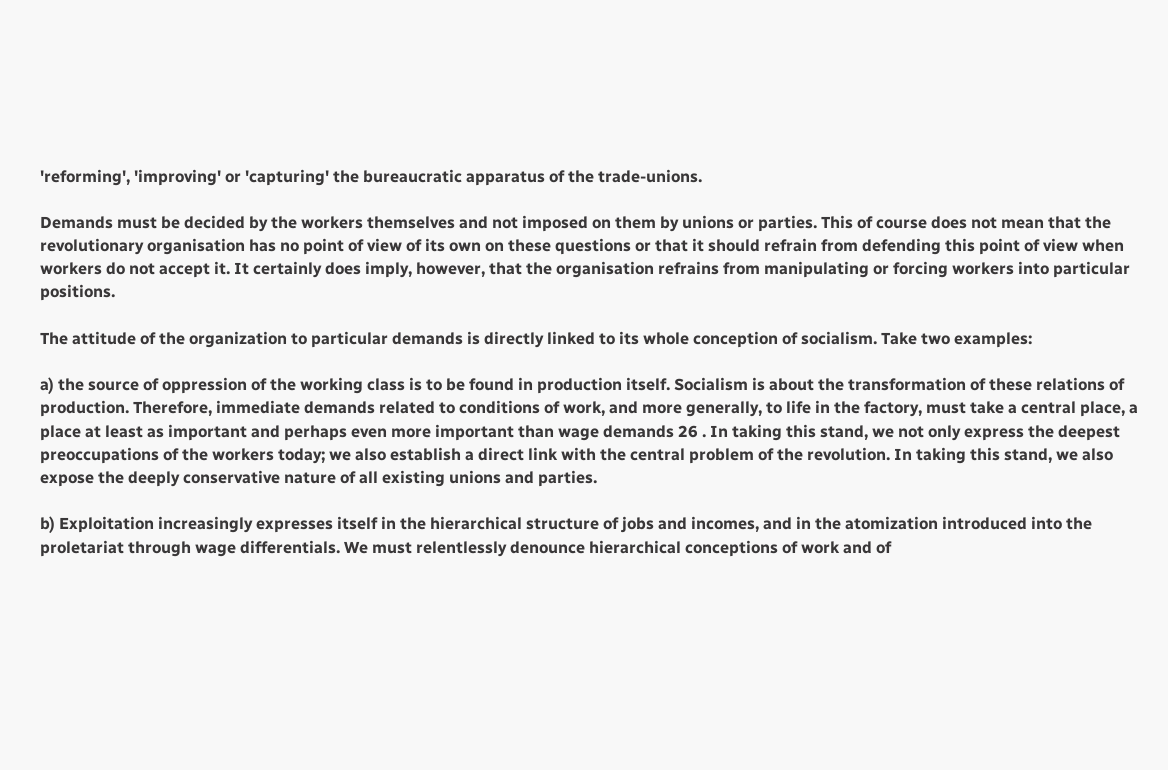'reforming', 'improving' or 'capturing' the bureaucratic apparatus of the trade-unions.

Demands must be decided by the workers themselves and not imposed on them by unions or parties. This of course does not mean that the revolutionary organisation has no point of view of its own on these questions or that it should refrain from defending this point of view when workers do not accept it. It certainly does imply, however, that the organisation refrains from manipulating or forcing workers into particular positions.

The attitude of the organization to particular demands is directly linked to its whole conception of socialism. Take two examples:

a) the source of oppression of the working class is to be found in production itself. Socialism is about the transformation of these relations of production. Therefore, immediate demands related to conditions of work, and more generally, to life in the factory, must take a central place, a place at least as important and perhaps even more important than wage demands 26 . In taking this stand, we not only express the deepest preoccupations of the workers today; we also establish a direct link with the central problem of the revolution. In taking this stand, we also expose the deeply conservative nature of all existing unions and parties.

b) Exploitation increasingly expresses itself in the hierarchical structure of jobs and incomes, and in the atomization introduced into the proletariat through wage differentials. We must relentlessly denounce hierarchical conceptions of work and of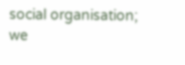social organisation; we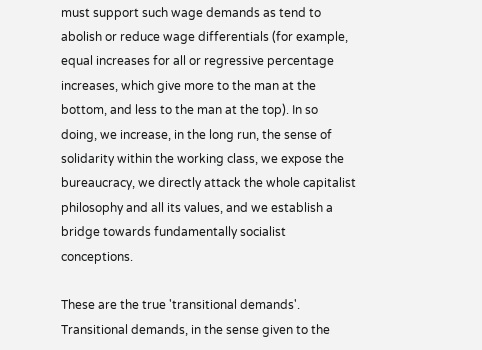must support such wage demands as tend to abolish or reduce wage differentials (for example, equal increases for all or regressive percentage increases, which give more to the man at the bottom, and less to the man at the top). In so doing, we increase, in the long run, the sense of solidarity within the working class, we expose the bureaucracy, we directly attack the whole capitalist philosophy and all its values, and we establish a bridge towards fundamentally socialist conceptions.

These are the true 'transitional demands'. Transitional demands, in the sense given to the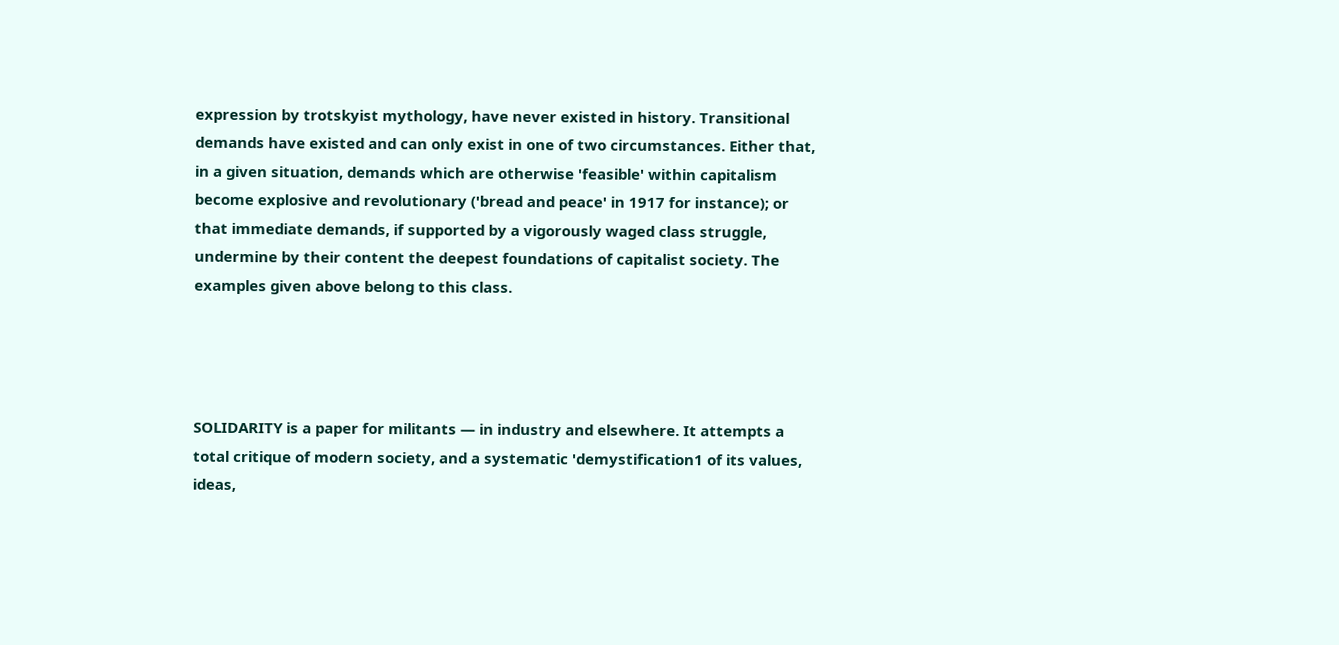expression by trotskyist mythology, have never existed in history. Transitional demands have existed and can only exist in one of two circumstances. Either that, in a given situation, demands which are otherwise 'feasible' within capitalism become explosive and revolutionary ('bread and peace' in 1917 for instance); or that immediate demands, if supported by a vigorously waged class struggle, undermine by their content the deepest foundations of capitalist society. The examples given above belong to this class.




SOLIDARITY is a paper for militants — in industry and elsewhere. It attempts a total critique of modern society, and a systematic 'demystification1 of its values, ideas,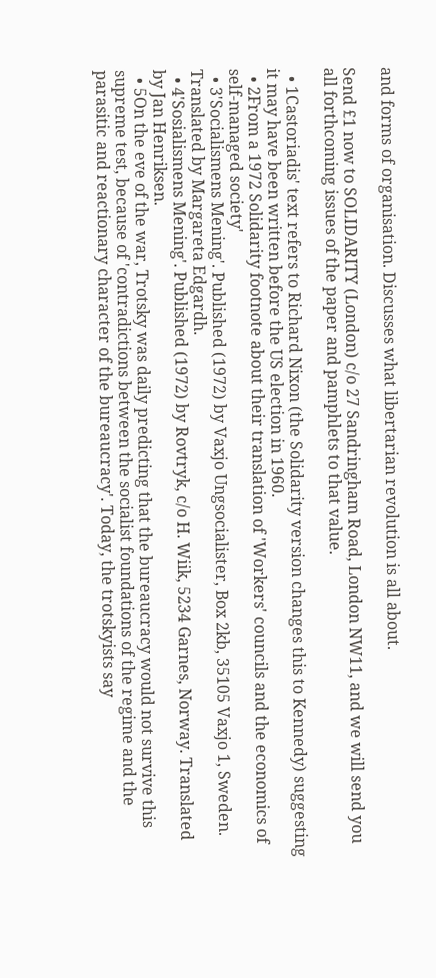and forms of organisation. Discusses what libertarian revolution is all about.

Send £1 now to SOLIDARITY (London) c/o 27 Sandringham Road, London NW11, and we will send you all forthcoming issues of the paper and pamphlets to that value.

  • 1Castoriadis' text refers to Richard Nixon (the Solidarity version changes this to Kennedy) suggesting it may have been written before the US election in 1960.
  • 2From a 1972 Solidarity footnote about their translation of 'Workers' councils and the economics of self-managed society'
  • 3'Socialismens Mening'. Published (1972) by Vaxjo Ungsocialister, Box 2kb, 35105 Vaxjo 1, Sweden. Translated by Margareta Edgardh.
  • 4'Sosialismens Mening'. Published (1972) by Rovtryk, c/o H. Wiik, 5234 Garnes, Norway. Translated by Jan Henriksen.
  • 5On the eve of the war, Trotsky was daily predicting that the bureaucracy would not survive this supreme test, because of 'contradictions between the socialist foundations of the regime and the parasitic and reactionary character of the bureaucracy'. Today, the trotskyists say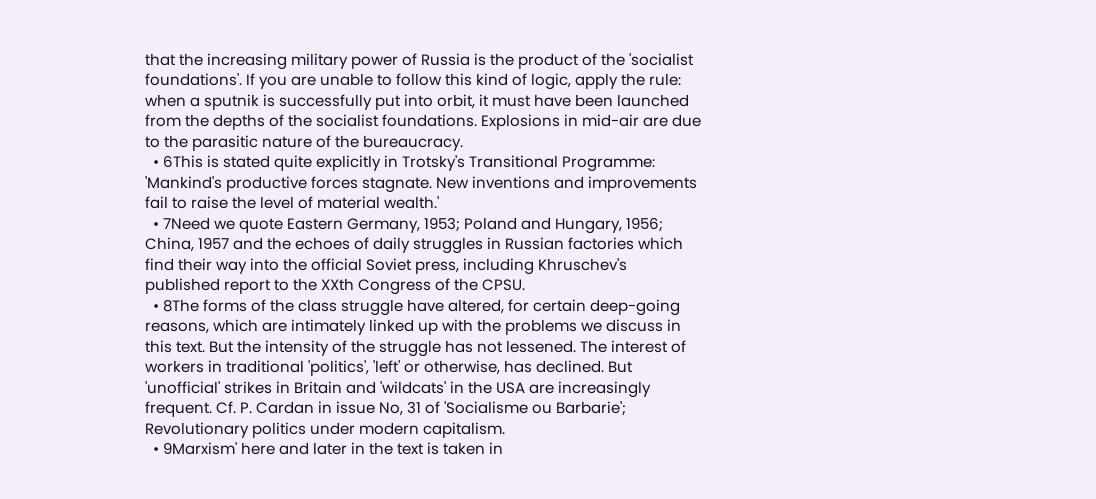that the increasing military power of Russia is the product of the 'socialist foundations'. If you are unable to follow this kind of logic, apply the rule: when a sputnik is successfully put into orbit, it must have been launched from the depths of the socialist foundations. Explosions in mid-air are due to the parasitic nature of the bureaucracy.
  • 6This is stated quite explicitly in Trotsky's Transitional Programme: 'Mankind's productive forces stagnate. New inventions and improvements fail to raise the level of material wealth.'
  • 7Need we quote Eastern Germany, 1953; Poland and Hungary, 1956; China, 1957 and the echoes of daily struggles in Russian factories which find their way into the official Soviet press, including Khruschev's published report to the XXth Congress of the CPSU.
  • 8The forms of the class struggle have altered, for certain deep-going reasons, which are intimately linked up with the problems we discuss in this text. But the intensity of the struggle has not lessened. The interest of workers in traditional 'politics', 'left' or otherwise, has declined. But 'unofficial' strikes in Britain and 'wildcats' in the USA are increasingly frequent. Cf. P. Cardan in issue No, 31 of 'Socialisme ou Barbarie'; Revolutionary politics under modern capitalism.
  • 9Marxism' here and later in the text is taken in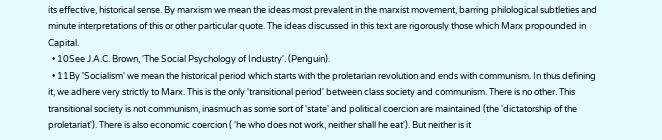its effective, historical sense. By marxism we mean the ideas most prevalent in the marxist movement, barring philological subtleties and minute interpretations of this or other particular quote. The ideas discussed in this text are rigorously those which Marx propounded in Capital.
  • 10See J.A.C. Brown, 'The Social Psychology of Industry'. (Penguin).
  • 11By 'Socialism' we mean the historical period which starts with the proletarian revolution and ends with communism. In thus defining it, we adhere very strictly to Marx. This is the only 'transitional period' between class society and communism. There is no other. This transitional society is not communism, inasmuch as some sort of 'state' and political coercion are maintained (the 'dictatorship of the proletariat'). There is also economic coercion ( 'he who does not work, neither shall he eat'). But neither is it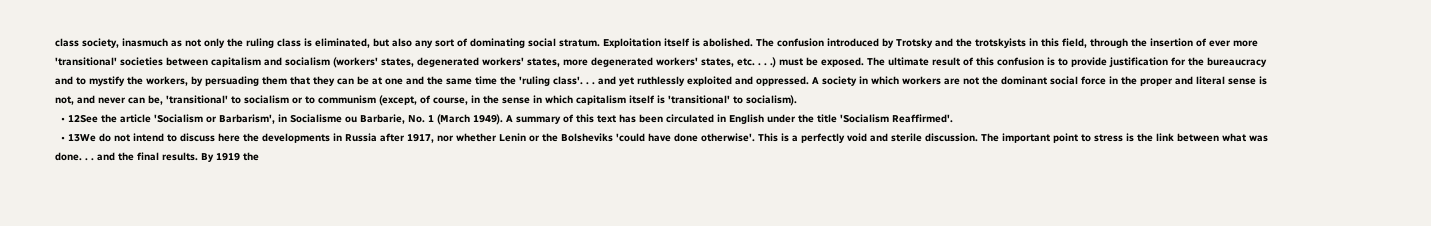class society, inasmuch as not only the ruling class is eliminated, but also any sort of dominating social stratum. Exploitation itself is abolished. The confusion introduced by Trotsky and the trotskyists in this field, through the insertion of ever more 'transitional' societies between capitalism and socialism (workers' states, degenerated workers' states, more degenerated workers' states, etc. . . .) must be exposed. The ultimate result of this confusion is to provide justification for the bureaucracy and to mystify the workers, by persuading them that they can be at one and the same time the 'ruling class'. . . and yet ruthlessly exploited and oppressed. A society in which workers are not the dominant social force in the proper and literal sense is not, and never can be, 'transitional' to socialism or to communism (except, of course, in the sense in which capitalism itself is 'transitional' to socialism).
  • 12See the article 'Socialism or Barbarism', in Socialisme ou Barbarie, No. 1 (March 1949). A summary of this text has been circulated in English under the title 'Socialism Reaffirmed'.
  • 13We do not intend to discuss here the developments in Russia after 1917, nor whether Lenin or the Bolsheviks 'could have done otherwise'. This is a perfectly void and sterile discussion. The important point to stress is the link between what was done. . . and the final results. By 1919 the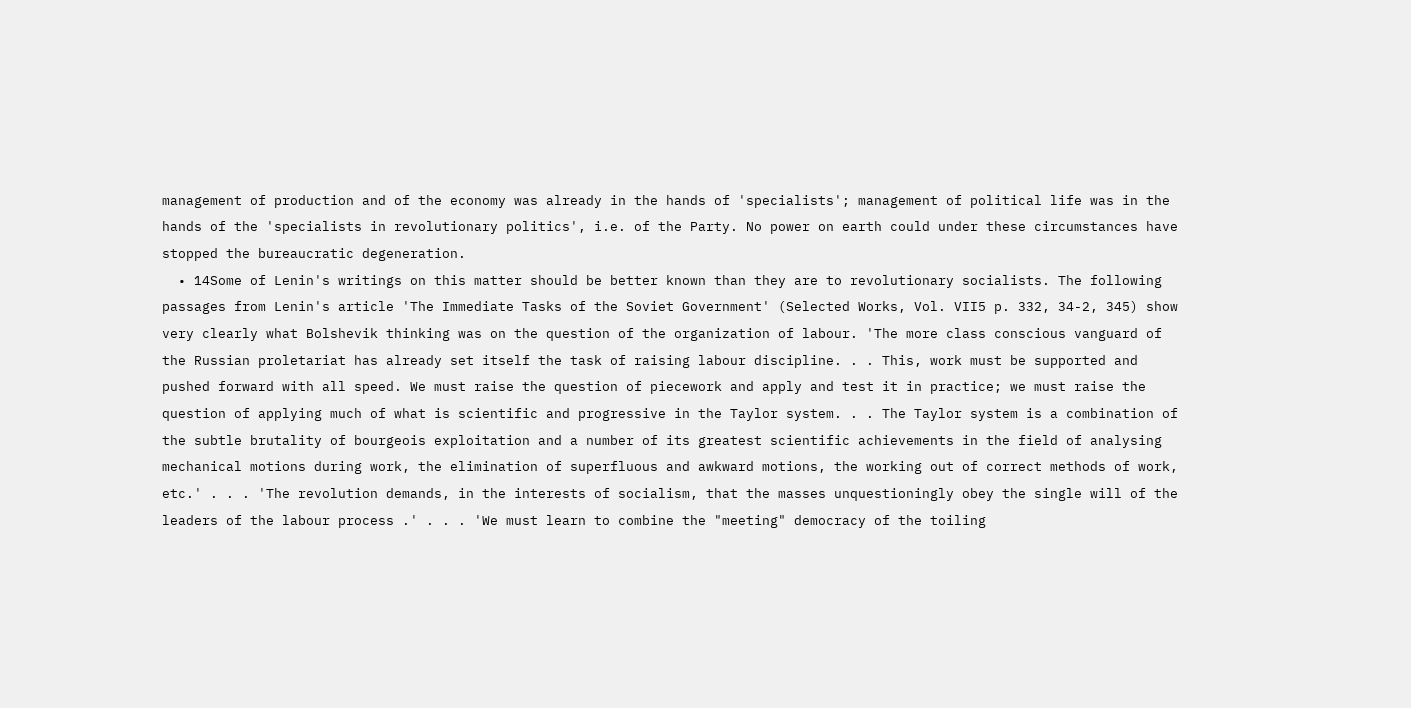management of production and of the economy was already in the hands of 'specialists'; management of political life was in the hands of the 'specialists in revolutionary politics', i.e. of the Party. No power on earth could under these circumstances have stopped the bureaucratic degeneration.
  • 14Some of Lenin's writings on this matter should be better known than they are to revolutionary socialists. The following passages from Lenin's article 'The Immediate Tasks of the Soviet Government' (Selected Works, Vol. VII5 p. 332, 34-2, 345) show very clearly what Bolshevik thinking was on the question of the organization of labour. 'The more class conscious vanguard of the Russian proletariat has already set itself the task of raising labour discipline. . . This, work must be supported and pushed forward with all speed. We must raise the question of piecework and apply and test it in practice; we must raise the question of applying much of what is scientific and progressive in the Taylor system. . . The Taylor system is a combination of the subtle brutality of bourgeois exploitation and a number of its greatest scientific achievements in the field of analysing mechanical motions during work, the elimination of superfluous and awkward motions, the working out of correct methods of work, etc.' . . . 'The revolution demands, in the interests of socialism, that the masses unquestioningly obey the single will of the leaders of the labour process .' . . . 'We must learn to combine the "meeting" democracy of the toiling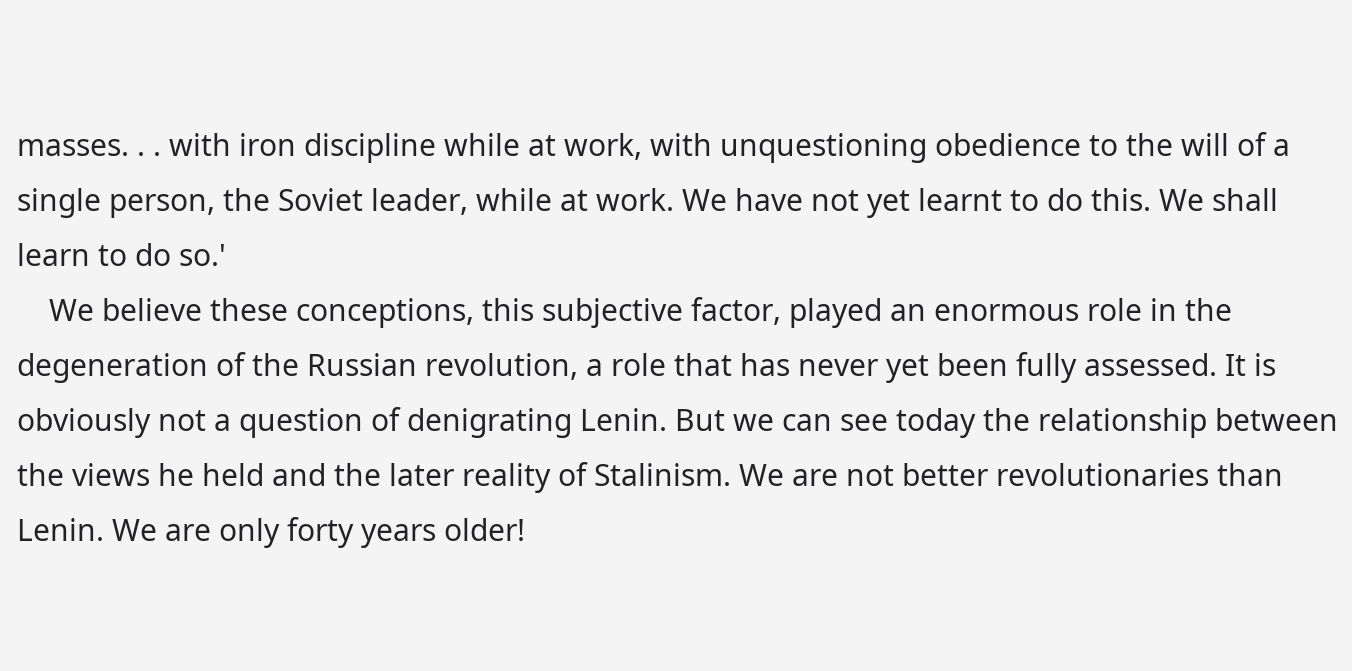masses. . . with iron discipline while at work, with unquestioning obedience to the will of a single person, the Soviet leader, while at work. We have not yet learnt to do this. We shall learn to do so.'
    We believe these conceptions, this subjective factor, played an enormous role in the degeneration of the Russian revolution, a role that has never yet been fully assessed. It is obviously not a question of denigrating Lenin. But we can see today the relationship between the views he held and the later reality of Stalinism. We are not better revolutionaries than Lenin. We are only forty years older!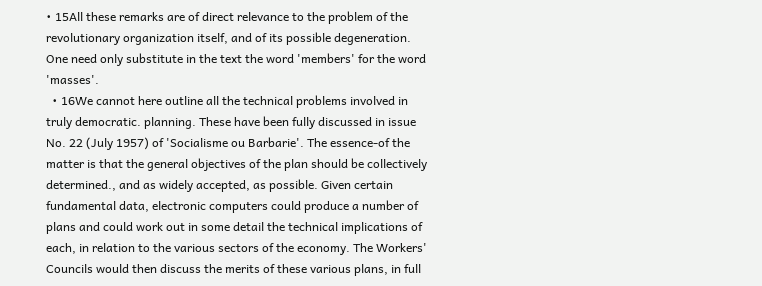• 15All these remarks are of direct relevance to the problem of the revolutionary organization itself, and of its possible degeneration. One need only substitute in the text the word 'members' for the word 'masses'.
  • 16We cannot here outline all the technical problems involved in truly democratic. planning. These have been fully discussed in issue No. 22 (July 1957) of 'Socialisme ou Barbarie'. The essence-of the matter is that the general objectives of the plan should be collectively determined., and as widely accepted, as possible. Given certain fundamental data, electronic computers could produce a number of plans and could work out in some detail the technical implications of each, in relation to the various sectors of the economy. The Workers' Councils would then discuss the merits of these various plans, in full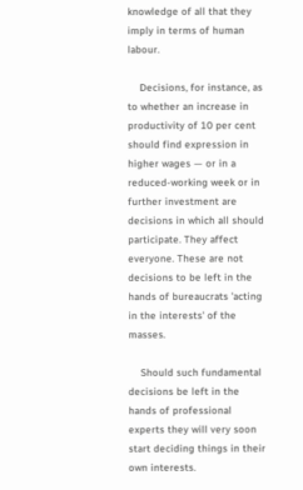knowledge of all that they imply in terms of human labour.

    Decisions, for instance, as to whether an increase in productivity of 10 per cent should find expression in higher wages — or in a reduced-working week or in further investment are decisions in which all should participate. They affect everyone. These are not decisions to be left in the hands of bureaucrats 'acting in the interests' of the masses.

    Should such fundamental decisions be left in the hands of professional experts they will very soon start deciding things in their own interests.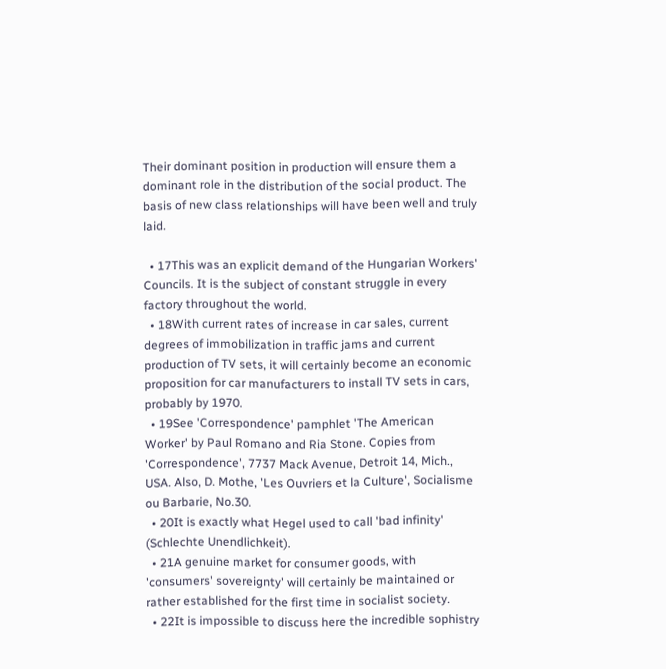Their dominant position in production will ensure them a dominant role in the distribution of the social product. The basis of new class relationships will have been well and truly laid.

  • 17This was an explicit demand of the Hungarian Workers' Councils. It is the subject of constant struggle in every factory throughout the world.
  • 18With current rates of increase in car sales, current degrees of immobilization in traffic jams and current production of TV sets, it will certainly become an economic proposition for car manufacturers to install TV sets in cars, probably by 1970.
  • 19See 'Correspondence' pamphlet 'The American Worker' by Paul Romano and Ria Stone. Copies from 'Correspondence', 7737 Mack Avenue, Detroit 14, Mich., USA. Also, D. Mothe, 'Les Ouvriers et la Culture', Socialisme ou Barbarie, No.30.
  • 20It is exactly what Hegel used to call 'bad infinity' (Schlechte Unendlichkeit).
  • 21A genuine market for consumer goods, with 'consumers' sovereignty' will certainly be maintained or rather established for the first time in socialist society.
  • 22It is impossible to discuss here the incredible sophistry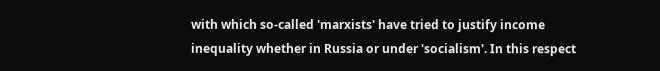with which so-called 'marxists' have tried to justify income inequality whether in Russia or under 'socialism'. In this respect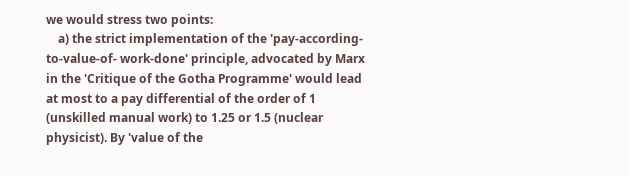we would stress two points:
    a) the strict implementation of the 'pay-according-to-value-of- work-done' principle, advocated by Marx in the 'Critique of the Gotha Programme' would lead at most to a pay differential of the order of 1 (unskilled manual work) to 1.25 or 1.5 (nuclear physicist). By 'value of the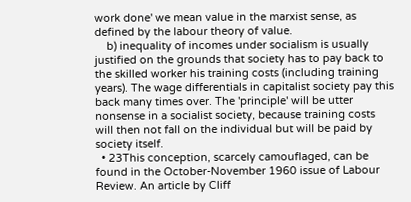work done' we mean value in the marxist sense, as defined by the labour theory of value.
    b) inequality of incomes under socialism is usually justified on the grounds that society has to pay back to the skilled worker his training costs (including training years). The wage differentials in capitalist society pay this back many times over. The 'principle' will be utter nonsense in a socialist society, because training costs will then not fall on the individual but will be paid by society itself.
  • 23This conception, scarcely camouflaged, can be found in the October-November 1960 issue of Labour Review. An article by Cliff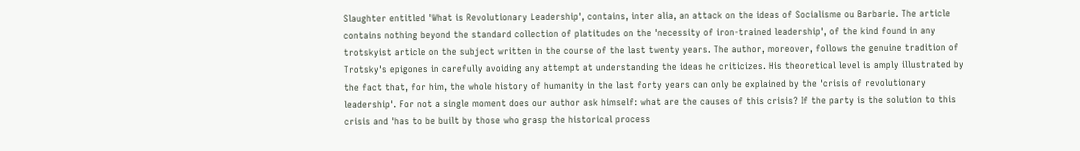Slaughter entitled 'What is Revolutionary Leadership', contains, inter alia, an attack on the ideas of Socialisme ou Barbarie. The article contains nothing beyond the standard collection of platitudes on the 'necessity of iron-trained leadership', of the kind found in any trotskyist article on the subject written in the course of the last twenty years. The author, moreover, follows the genuine tradition of Trotsky's epigones in carefully avoiding any attempt at understanding the ideas he criticizes. His theoretical level is amply illustrated by the fact that, for him, the whole history of humanity in the last forty years can only be explained by the 'crisis of revolutionary leadership'. For not a single moment does our author ask himself: what are the causes of this crisis? If the party is the solution to this crisis and 'has to be built by those who grasp the historical process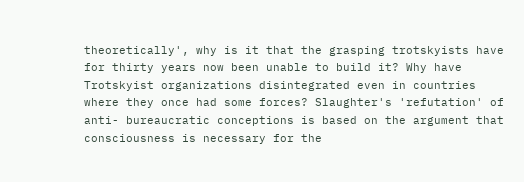theoretically', why is it that the grasping trotskyists have for thirty years now been unable to build it? Why have Trotskyist organizations disintegrated even in countries where they once had some forces? Slaughter's 'refutation' of anti- bureaucratic conceptions is based on the argument that consciousness is necessary for the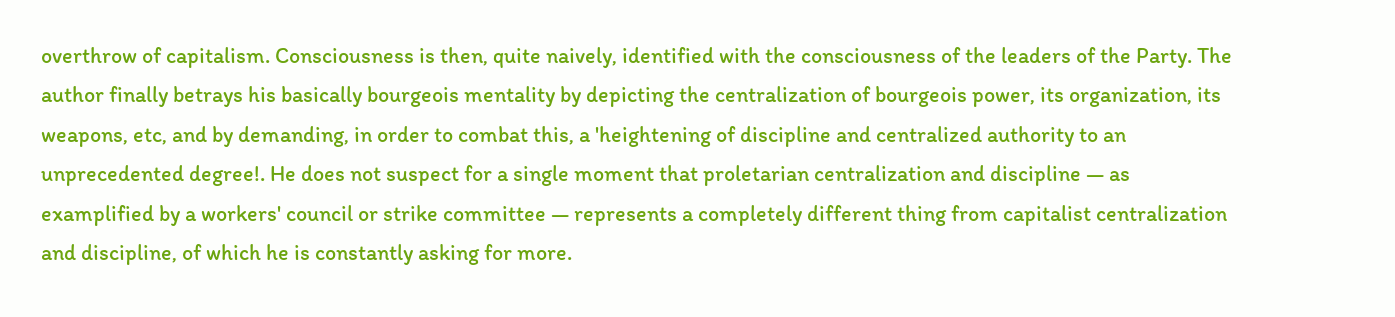overthrow of capitalism. Consciousness is then, quite naively, identified with the consciousness of the leaders of the Party. The author finally betrays his basically bourgeois mentality by depicting the centralization of bourgeois power, its organization, its weapons, etc, and by demanding, in order to combat this, a 'heightening of discipline and centralized authority to an unprecedented degree!. He does not suspect for a single moment that proletarian centralization and discipline — as examplified by a workers' council or strike committee — represents a completely different thing from capitalist centralization and discipline, of which he is constantly asking for more.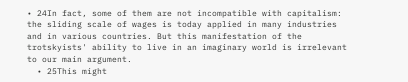• 24In fact, some of them are not incompatible with capitalism: the sliding scale of wages is today applied in many industries and in various countries. But this manifestation of the trotskyists' ability to live in an imaginary world is irrelevant to our main argument.
  • 25This might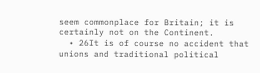seem commonplace for Britain; it is certainly not on the Continent.
  • 26It is of course no accident that unions and traditional political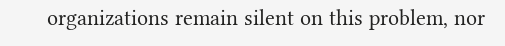organizations remain silent on this problem, nor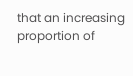that an increasing proportion of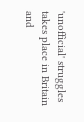'unofficial' struggles takes place in Britain and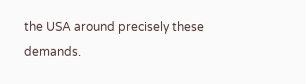the USA around precisely these demands.